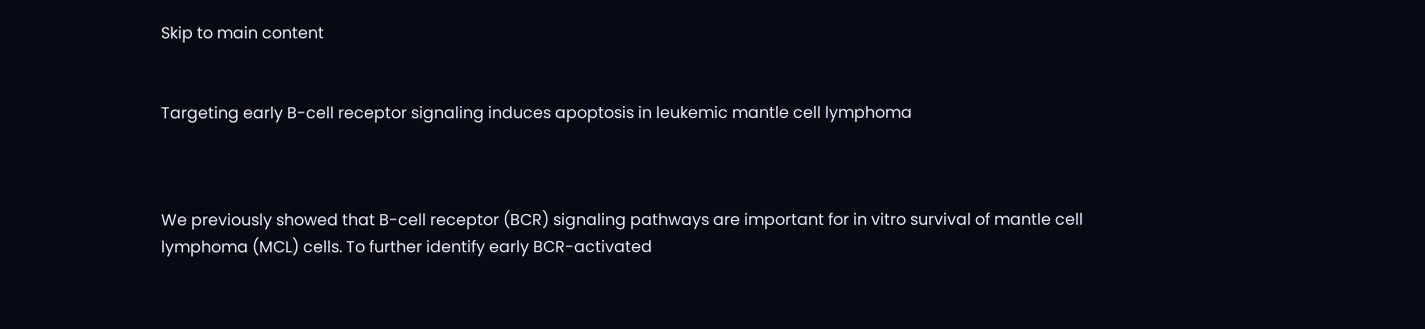Skip to main content


Targeting early B-cell receptor signaling induces apoptosis in leukemic mantle cell lymphoma



We previously showed that B-cell receptor (BCR) signaling pathways are important for in vitro survival of mantle cell lymphoma (MCL) cells. To further identify early BCR-activated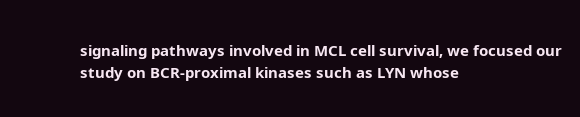signaling pathways involved in MCL cell survival, we focused our study on BCR-proximal kinases such as LYN whose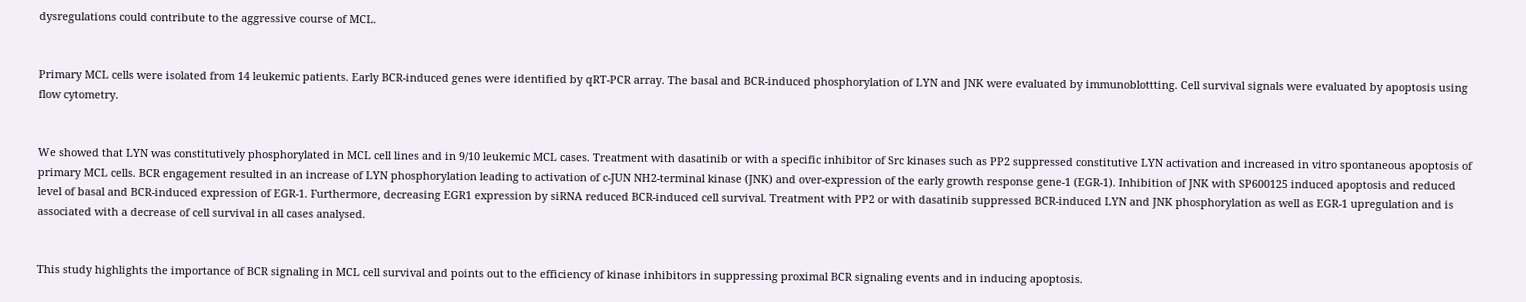dysregulations could contribute to the aggressive course of MCL.


Primary MCL cells were isolated from 14 leukemic patients. Early BCR-induced genes were identified by qRT-PCR array. The basal and BCR-induced phosphorylation of LYN and JNK were evaluated by immunoblottting. Cell survival signals were evaluated by apoptosis using flow cytometry.


We showed that LYN was constitutively phosphorylated in MCL cell lines and in 9/10 leukemic MCL cases. Treatment with dasatinib or with a specific inhibitor of Src kinases such as PP2 suppressed constitutive LYN activation and increased in vitro spontaneous apoptosis of primary MCL cells. BCR engagement resulted in an increase of LYN phosphorylation leading to activation of c-JUN NH2-terminal kinase (JNK) and over-expression of the early growth response gene-1 (EGR-1). Inhibition of JNK with SP600125 induced apoptosis and reduced level of basal and BCR-induced expression of EGR-1. Furthermore, decreasing EGR1 expression by siRNA reduced BCR-induced cell survival. Treatment with PP2 or with dasatinib suppressed BCR-induced LYN and JNK phosphorylation as well as EGR-1 upregulation and is associated with a decrease of cell survival in all cases analysed.


This study highlights the importance of BCR signaling in MCL cell survival and points out to the efficiency of kinase inhibitors in suppressing proximal BCR signaling events and in inducing apoptosis.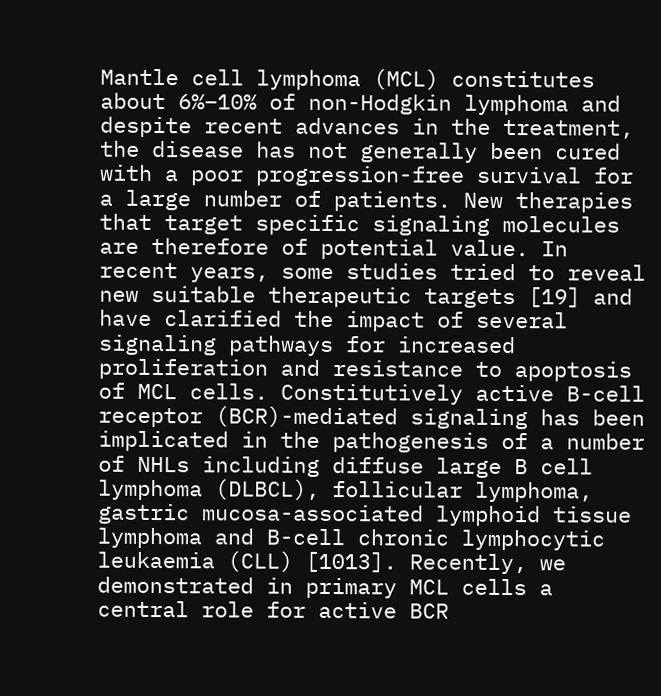Mantle cell lymphoma (MCL) constitutes about 6%–10% of non-Hodgkin lymphoma and despite recent advances in the treatment, the disease has not generally been cured with a poor progression-free survival for a large number of patients. New therapies that target specific signaling molecules are therefore of potential value. In recent years, some studies tried to reveal new suitable therapeutic targets [19] and have clarified the impact of several signaling pathways for increased proliferation and resistance to apoptosis of MCL cells. Constitutively active B-cell receptor (BCR)-mediated signaling has been implicated in the pathogenesis of a number of NHLs including diffuse large B cell lymphoma (DLBCL), follicular lymphoma, gastric mucosa-associated lymphoid tissue lymphoma and B-cell chronic lymphocytic leukaemia (CLL) [1013]. Recently, we demonstrated in primary MCL cells a central role for active BCR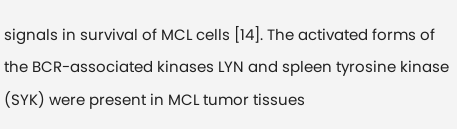signals in survival of MCL cells [14]. The activated forms of the BCR-associated kinases LYN and spleen tyrosine kinase (SYK) were present in MCL tumor tissues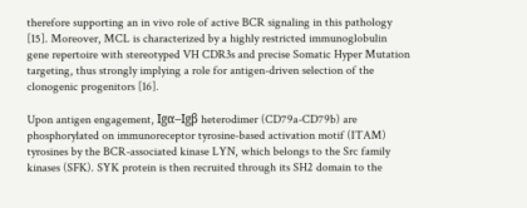therefore supporting an in vivo role of active BCR signaling in this pathology [15]. Moreover, MCL is characterized by a highly restricted immunoglobulin gene repertoire with stereotyped VH CDR3s and precise Somatic Hyper Mutation targeting, thus strongly implying a role for antigen-driven selection of the clonogenic progenitors [16].

Upon antigen engagement, Igα–Igβ heterodimer (CD79a-CD79b) are phosphorylated on immunoreceptor tyrosine-based activation motif (ITAM) tyrosines by the BCR-associated kinase LYN, which belongs to the Src family kinases (SFK). SYK protein is then recruited through its SH2 domain to the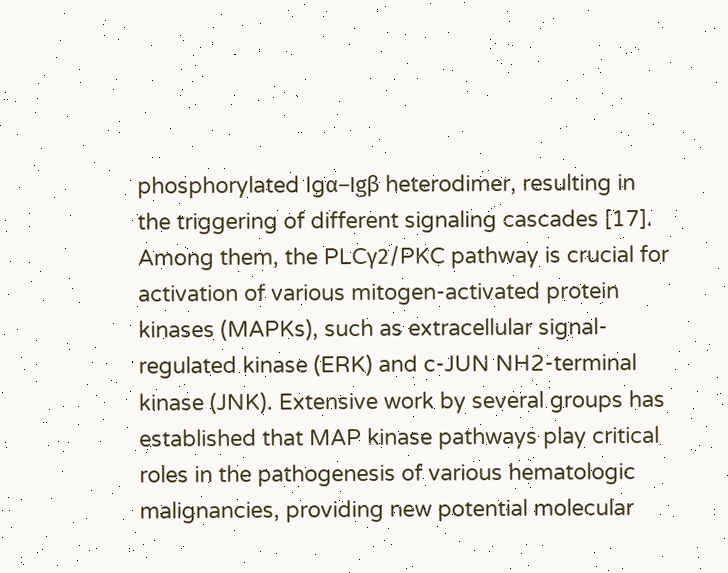phosphorylated Igα–Igβ heterodimer, resulting in the triggering of different signaling cascades [17]. Among them, the PLCγ2/PKC pathway is crucial for activation of various mitogen-activated protein kinases (MAPKs), such as extracellular signal-regulated kinase (ERK) and c-JUN NH2-terminal kinase (JNK). Extensive work by several groups has established that MAP kinase pathways play critical roles in the pathogenesis of various hematologic malignancies, providing new potential molecular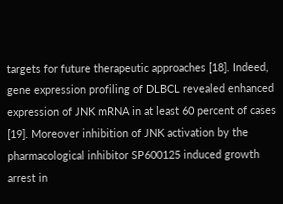targets for future therapeutic approaches [18]. Indeed, gene expression profiling of DLBCL revealed enhanced expression of JNK mRNA in at least 60 percent of cases [19]. Moreover inhibition of JNK activation by the pharmacological inhibitor SP600125 induced growth arrest in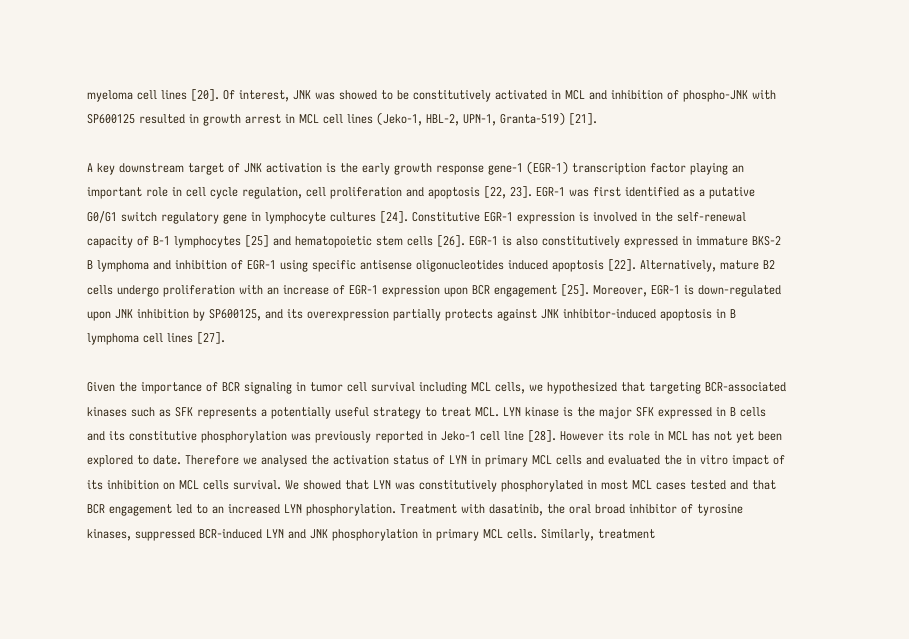myeloma cell lines [20]. Of interest, JNK was showed to be constitutively activated in MCL and inhibition of phospho-JNK with SP600125 resulted in growth arrest in MCL cell lines (Jeko-1, HBL-2, UPN-1, Granta-519) [21].

A key downstream target of JNK activation is the early growth response gene-1 (EGR-1) transcription factor playing an important role in cell cycle regulation, cell proliferation and apoptosis [22, 23]. EGR-1 was first identified as a putative G0/G1 switch regulatory gene in lymphocyte cultures [24]. Constitutive EGR-1 expression is involved in the self-renewal capacity of B-1 lymphocytes [25] and hematopoietic stem cells [26]. EGR-1 is also constitutively expressed in immature BKS-2 B lymphoma and inhibition of EGR-1 using specific antisense oligonucleotides induced apoptosis [22]. Alternatively, mature B2 cells undergo proliferation with an increase of EGR-1 expression upon BCR engagement [25]. Moreover, EGR-1 is down-regulated upon JNK inhibition by SP600125, and its overexpression partially protects against JNK inhibitor-induced apoptosis in B lymphoma cell lines [27].

Given the importance of BCR signaling in tumor cell survival including MCL cells, we hypothesized that targeting BCR-associated kinases such as SFK represents a potentially useful strategy to treat MCL. LYN kinase is the major SFK expressed in B cells and its constitutive phosphorylation was previously reported in Jeko-1 cell line [28]. However its role in MCL has not yet been explored to date. Therefore we analysed the activation status of LYN in primary MCL cells and evaluated the in vitro impact of its inhibition on MCL cells survival. We showed that LYN was constitutively phosphorylated in most MCL cases tested and that BCR engagement led to an increased LYN phosphorylation. Treatment with dasatinib, the oral broad inhibitor of tyrosine kinases, suppressed BCR-induced LYN and JNK phosphorylation in primary MCL cells. Similarly, treatment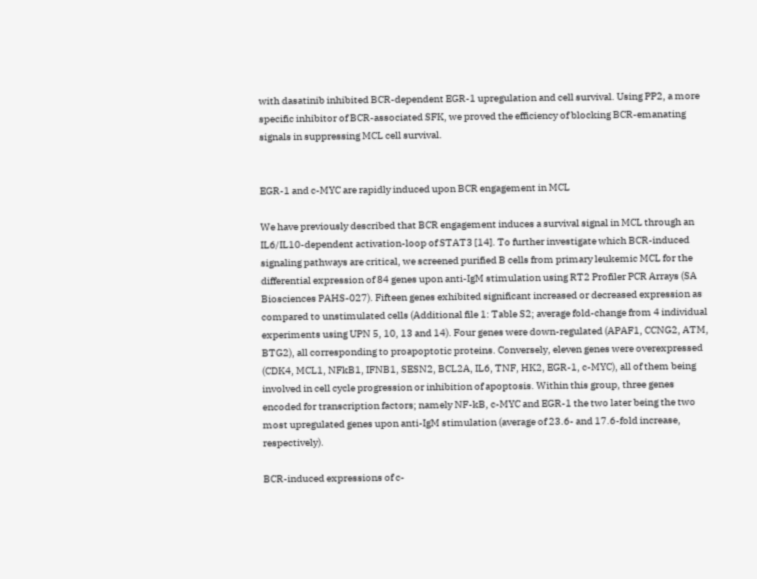with dasatinib inhibited BCR-dependent EGR-1 upregulation and cell survival. Using PP2, a more specific inhibitor of BCR-associated SFK, we proved the efficiency of blocking BCR-emanating signals in suppressing MCL cell survival.


EGR-1 and c-MYC are rapidly induced upon BCR engagement in MCL

We have previously described that BCR engagement induces a survival signal in MCL through an IL6/IL10-dependent activation-loop of STAT3 [14]. To further investigate which BCR-induced signaling pathways are critical, we screened purified B cells from primary leukemic MCL for the differential expression of 84 genes upon anti-IgM stimulation using RT2 Profiler PCR Arrays (SA Biosciences PAHS-027). Fifteen genes exhibited significant increased or decreased expression as compared to unstimulated cells (Additional file 1: Table S2; average fold-change from 4 individual experiments using UPN 5, 10, 13 and 14). Four genes were down-regulated (APAF1, CCNG2, ATM, BTG2), all corresponding to proapoptotic proteins. Conversely, eleven genes were overexpressed (CDK4, MCL1, NFkB1, IFNB1, SESN2, BCL2A, IL6, TNF, HK2, EGR-1, c-MYC), all of them being involved in cell cycle progression or inhibition of apoptosis. Within this group, three genes encoded for transcription factors; namely NF-kB, c-MYC and EGR-1 the two later being the two most upregulated genes upon anti-IgM stimulation (average of 23.6- and 17.6-fold increase, respectively).

BCR-induced expressions of c-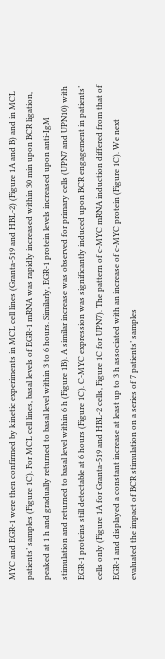MYC and EGR-1 were then confirmed by kinetic experiments in MCL cell lines (Granta-519 and HBL-2) (Figure 1A and B) and in MCL patients’ samples (Figure 1C). For MCL cell lines, basal levels of EGR-1 mRNA was rapidly increased within 30 min upon BCR ligation, peaked at 1 h and gradually returned to basal level within 3 to 6 hours. Similarly, EGR-1 protein levels increased upon anti-IgM stimulation and returned to basal level within 6 h (Figure 1B). A similar increase was observed for primary cells (UPN7 and UPN10) with EGR-1 proteins still detectable at 6 hours (Figure 1C). C-MYC expression was significantly induced upon BCR engagement in patients’ cells only (Figure 1A for Granta-519 and HBL-2 cells, Figure 1C for UPN7). The pattern of c-MYC mRNA induction differed from that of EGR-1 and displayed a constant increase at least up to 3 h associated with an increase of c-MYC protein (Figure 1C). We next evaluated the impact of BCR stimulation on a series of 7 patients’ samples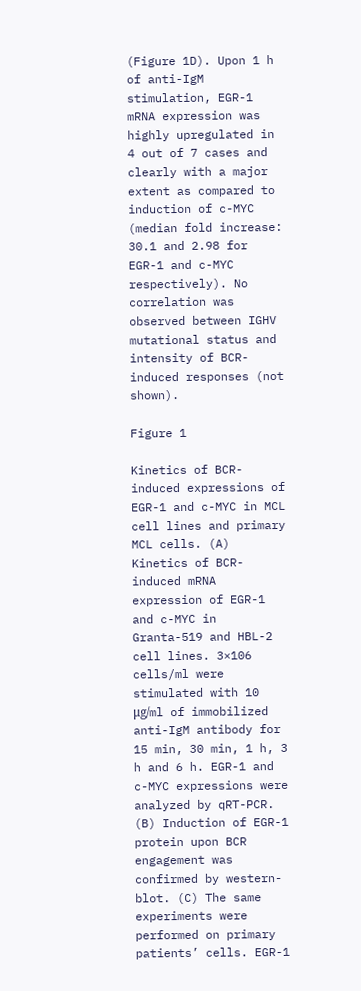(Figure 1D). Upon 1 h of anti-IgM stimulation, EGR-1 mRNA expression was highly upregulated in 4 out of 7 cases and clearly with a major extent as compared to induction of c-MYC (median fold increase: 30.1 and 2.98 for EGR-1 and c-MYC respectively). No correlation was observed between IGHV mutational status and intensity of BCR-induced responses (not shown).

Figure 1

Kinetics of BCR-induced expressions of EGR-1 and c-MYC in MCL cell lines and primary MCL cells. (A) Kinetics of BCR-induced mRNA expression of EGR-1 and c-MYC in Granta-519 and HBL-2 cell lines. 3×106 cells/ml were stimulated with 10 μg/ml of immobilized anti-IgM antibody for 15 min, 30 min, 1 h, 3 h and 6 h. EGR-1 and c-MYC expressions were analyzed by qRT-PCR. (B) Induction of EGR-1 protein upon BCR engagement was confirmed by western-blot. (C) The same experiments were performed on primary patients’ cells. EGR-1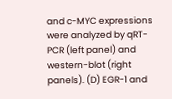and c-MYC expressions were analyzed by qRT-PCR (left panel) and western-blot (right panels). (D) EGR-1 and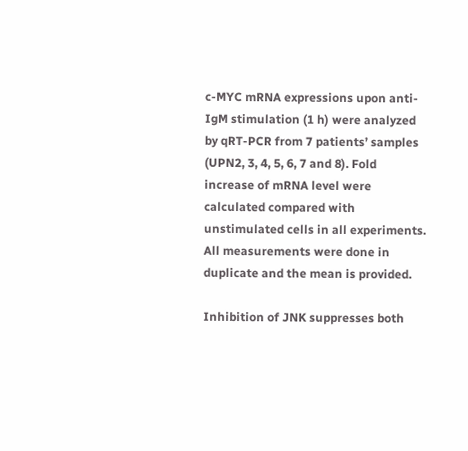c-MYC mRNA expressions upon anti-IgM stimulation (1 h) were analyzed by qRT-PCR from 7 patients’ samples (UPN2, 3, 4, 5, 6, 7 and 8). Fold increase of mRNA level were calculated compared with unstimulated cells in all experiments. All measurements were done in duplicate and the mean is provided.

Inhibition of JNK suppresses both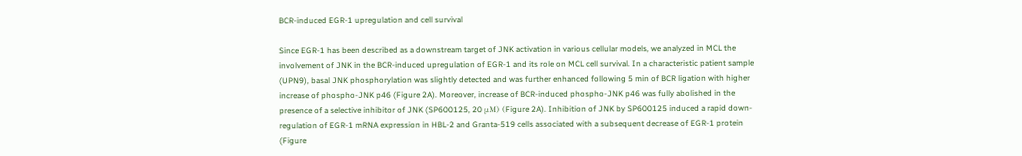BCR-induced EGR-1 upregulation and cell survival

Since EGR-1 has been described as a downstream target of JNK activation in various cellular models, we analyzed in MCL the involvement of JNK in the BCR-induced upregulation of EGR-1 and its role on MCL cell survival. In a characteristic patient sample (UPN9), basal JNK phosphorylation was slightly detected and was further enhanced following 5 min of BCR ligation with higher increase of phospho-JNK p46 (Figure 2A). Moreover, increase of BCR-induced phospho-JNK p46 was fully abolished in the presence of a selective inhibitor of JNK (SP600125, 20 μM) (Figure 2A). Inhibition of JNK by SP600125 induced a rapid down-regulation of EGR-1 mRNA expression in HBL-2 and Granta-519 cells associated with a subsequent decrease of EGR-1 protein (Figure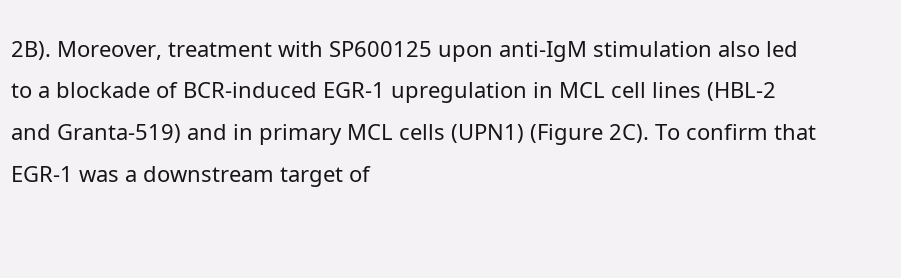2B). Moreover, treatment with SP600125 upon anti-IgM stimulation also led to a blockade of BCR-induced EGR-1 upregulation in MCL cell lines (HBL-2 and Granta-519) and in primary MCL cells (UPN1) (Figure 2C). To confirm that EGR-1 was a downstream target of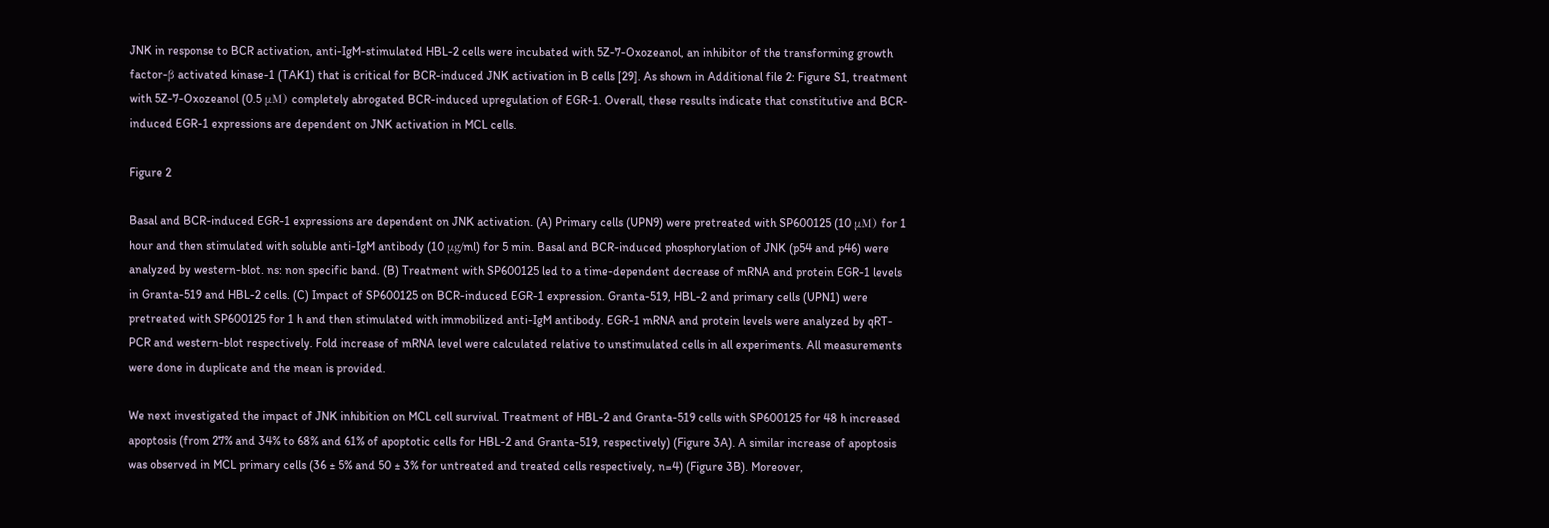JNK in response to BCR activation, anti-IgM-stimulated HBL-2 cells were incubated with 5Z-7-Oxozeanol, an inhibitor of the transforming growth factor-β activated kinase-1 (TAK1) that is critical for BCR-induced JNK activation in B cells [29]. As shown in Additional file 2: Figure S1, treatment with 5Z-7-Oxozeanol (0.5 μM) completely abrogated BCR-induced upregulation of EGR-1. Overall, these results indicate that constitutive and BCR-induced EGR-1 expressions are dependent on JNK activation in MCL cells.

Figure 2

Basal and BCR-induced EGR-1 expressions are dependent on JNK activation. (A) Primary cells (UPN9) were pretreated with SP600125 (10 μM) for 1 hour and then stimulated with soluble anti-IgM antibody (10 μg/ml) for 5 min. Basal and BCR-induced phosphorylation of JNK (p54 and p46) were analyzed by western-blot. ns: non specific band. (B) Treatment with SP600125 led to a time-dependent decrease of mRNA and protein EGR-1 levels in Granta-519 and HBL-2 cells. (C) Impact of SP600125 on BCR-induced EGR-1 expression. Granta-519, HBL-2 and primary cells (UPN1) were pretreated with SP600125 for 1 h and then stimulated with immobilized anti-IgM antibody. EGR-1 mRNA and protein levels were analyzed by qRT-PCR and western-blot respectively. Fold increase of mRNA level were calculated relative to unstimulated cells in all experiments. All measurements were done in duplicate and the mean is provided.

We next investigated the impact of JNK inhibition on MCL cell survival. Treatment of HBL-2 and Granta-519 cells with SP600125 for 48 h increased apoptosis (from 27% and 34% to 68% and 61% of apoptotic cells for HBL-2 and Granta-519, respectively) (Figure 3A). A similar increase of apoptosis was observed in MCL primary cells (36 ± 5% and 50 ± 3% for untreated and treated cells respectively, n=4) (Figure 3B). Moreover,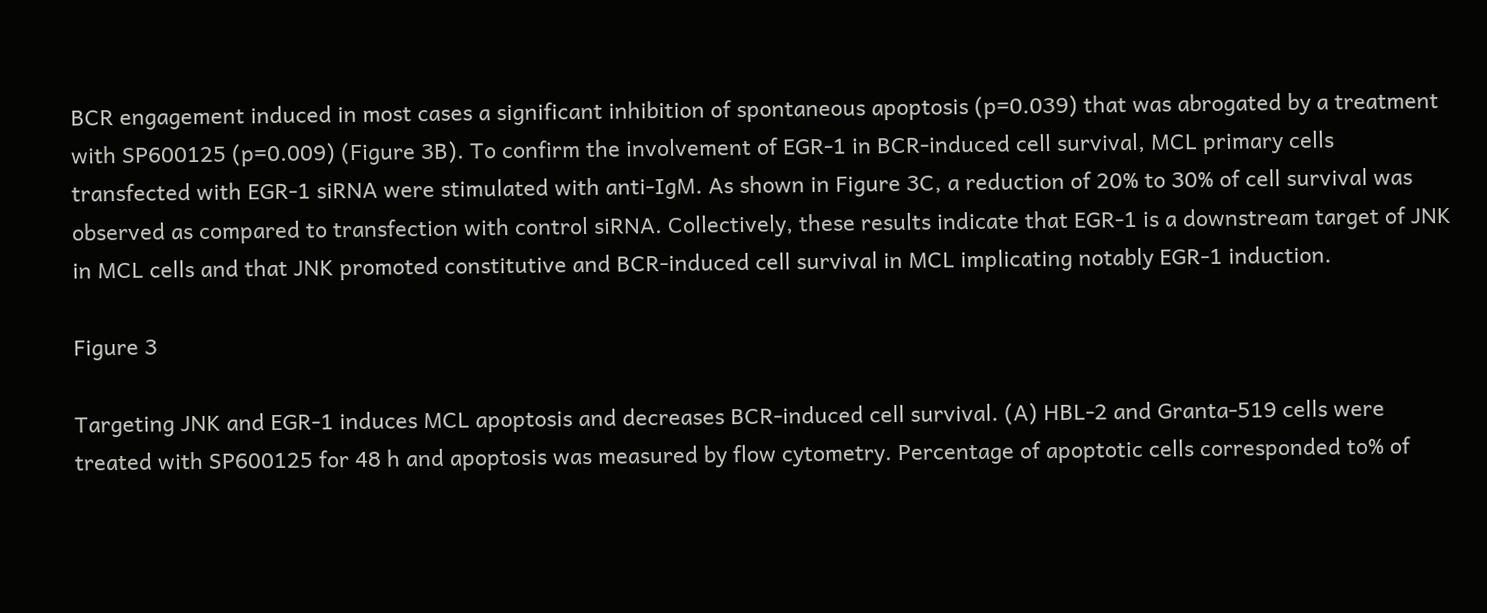BCR engagement induced in most cases a significant inhibition of spontaneous apoptosis (p=0.039) that was abrogated by a treatment with SP600125 (p=0.009) (Figure 3B). To confirm the involvement of EGR-1 in BCR-induced cell survival, MCL primary cells transfected with EGR-1 siRNA were stimulated with anti-IgM. As shown in Figure 3C, a reduction of 20% to 30% of cell survival was observed as compared to transfection with control siRNA. Collectively, these results indicate that EGR-1 is a downstream target of JNK in MCL cells and that JNK promoted constitutive and BCR-induced cell survival in MCL implicating notably EGR-1 induction.

Figure 3

Targeting JNK and EGR-1 induces MCL apoptosis and decreases BCR-induced cell survival. (A) HBL-2 and Granta-519 cells were treated with SP600125 for 48 h and apoptosis was measured by flow cytometry. Percentage of apoptotic cells corresponded to% of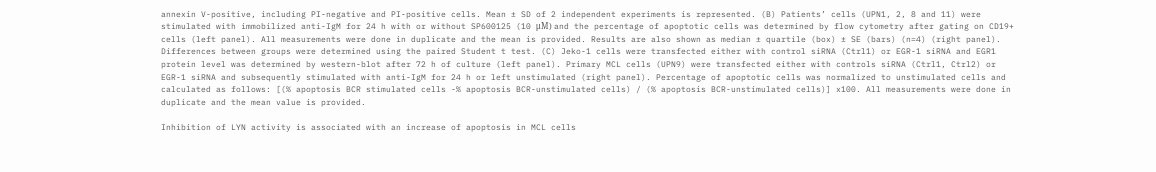annexin V-positive, including PI-negative and PI-positive cells. Mean ± SD of 2 independent experiments is represented. (B) Patients’ cells (UPN1, 2, 8 and 11) were stimulated with immobilized anti-IgM for 24 h with or without SP600125 (10 μM) and the percentage of apoptotic cells was determined by flow cytometry after gating on CD19+ cells (left panel). All measurements were done in duplicate and the mean is provided. Results are also shown as median ± quartile (box) ± SE (bars) (n=4) (right panel). Differences between groups were determined using the paired Student t test. (C) Jeko-1 cells were transfected either with control siRNA (Ctrl1) or EGR-1 siRNA and EGR1 protein level was determined by western-blot after 72 h of culture (left panel). Primary MCL cells (UPN9) were transfected either with controls siRNA (Ctrl1, Ctrl2) or EGR-1 siRNA and subsequently stimulated with anti-IgM for 24 h or left unstimulated (right panel). Percentage of apoptotic cells was normalized to unstimulated cells and calculated as follows: [(% apoptosis BCR stimulated cells -% apoptosis BCR-unstimulated cells) / (% apoptosis BCR-unstimulated cells)] x100. All measurements were done in duplicate and the mean value is provided.

Inhibition of LYN activity is associated with an increase of apoptosis in MCL cells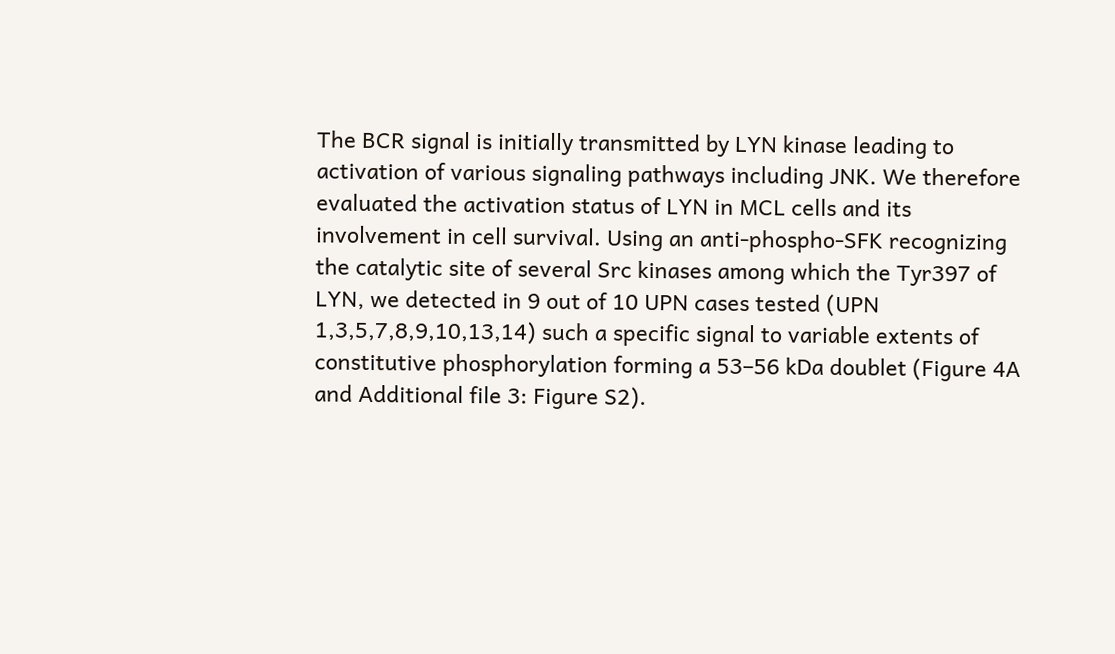The BCR signal is initially transmitted by LYN kinase leading to activation of various signaling pathways including JNK. We therefore evaluated the activation status of LYN in MCL cells and its involvement in cell survival. Using an anti-phospho-SFK recognizing the catalytic site of several Src kinases among which the Tyr397 of LYN, we detected in 9 out of 10 UPN cases tested (UPN 1,3,5,7,8,9,10,13,14) such a specific signal to variable extents of constitutive phosphorylation forming a 53–56 kDa doublet (Figure 4A and Additional file 3: Figure S2).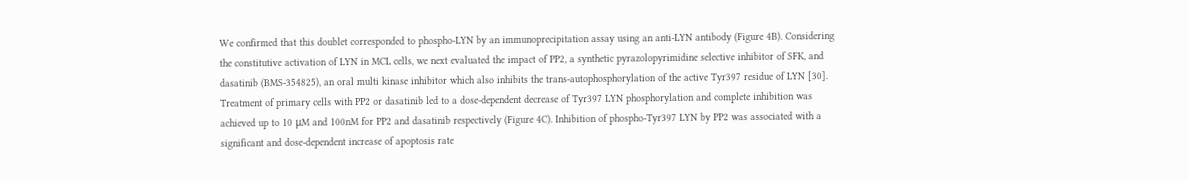We confirmed that this doublet corresponded to phospho-LYN by an immunoprecipitation assay using an anti-LYN antibody (Figure 4B). Considering the constitutive activation of LYN in MCL cells, we next evaluated the impact of PP2, a synthetic pyrazolopyrimidine selective inhibitor of SFK, and dasatinib (BMS-354825), an oral multi kinase inhibitor which also inhibits the trans-autophosphorylation of the active Tyr397 residue of LYN [30]. Treatment of primary cells with PP2 or dasatinib led to a dose-dependent decrease of Tyr397 LYN phosphorylation and complete inhibition was achieved up to 10 μM and 100nM for PP2 and dasatinib respectively (Figure 4C). Inhibition of phospho-Tyr397 LYN by PP2 was associated with a significant and dose-dependent increase of apoptosis rate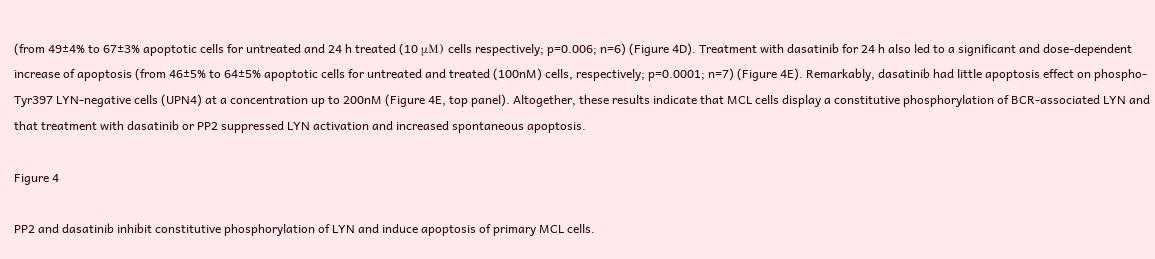(from 49±4% to 67±3% apoptotic cells for untreated and 24 h treated (10 μM) cells respectively; p=0.006; n=6) (Figure 4D). Treatment with dasatinib for 24 h also led to a significant and dose-dependent increase of apoptosis (from 46±5% to 64±5% apoptotic cells for untreated and treated (100nM) cells, respectively; p=0.0001; n=7) (Figure 4E). Remarkably, dasatinib had little apoptosis effect on phospho-Tyr397 LYN-negative cells (UPN4) at a concentration up to 200nM (Figure 4E, top panel). Altogether, these results indicate that MCL cells display a constitutive phosphorylation of BCR-associated LYN and that treatment with dasatinib or PP2 suppressed LYN activation and increased spontaneous apoptosis.

Figure 4

PP2 and dasatinib inhibit constitutive phosphorylation of LYN and induce apoptosis of primary MCL cells.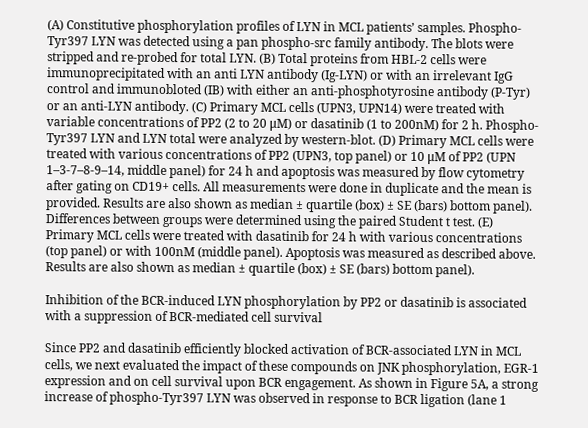(A) Constitutive phosphorylation profiles of LYN in MCL patients’ samples. Phospho-Tyr397 LYN was detected using a pan phospho-src family antibody. The blots were stripped and re-probed for total LYN. (B) Total proteins from HBL-2 cells were immunoprecipitated with an anti LYN antibody (Ig-LYN) or with an irrelevant IgG control and immunobloted (IB) with either an anti-phosphotyrosine antibody (P-Tyr) or an anti-LYN antibody. (C) Primary MCL cells (UPN3, UPN14) were treated with variable concentrations of PP2 (2 to 20 μM) or dasatinib (1 to 200nM) for 2 h. Phospho-Tyr397 LYN and LYN total were analyzed by western-blot. (D) Primary MCL cells were treated with various concentrations of PP2 (UPN3, top panel) or 10 μM of PP2 (UPN 1–3-7–8-9–14, middle panel) for 24 h and apoptosis was measured by flow cytometry after gating on CD19+ cells. All measurements were done in duplicate and the mean is provided. Results are also shown as median ± quartile (box) ± SE (bars) bottom panel). Differences between groups were determined using the paired Student t test. (E) Primary MCL cells were treated with dasatinib for 24 h with various concentrations (top panel) or with 100nM (middle panel). Apoptosis was measured as described above. Results are also shown as median ± quartile (box) ± SE (bars) bottom panel).

Inhibition of the BCR-induced LYN phosphorylation by PP2 or dasatinib is associated with a suppression of BCR-mediated cell survival

Since PP2 and dasatinib efficiently blocked activation of BCR-associated LYN in MCL cells, we next evaluated the impact of these compounds on JNK phosphorylation, EGR-1 expression and on cell survival upon BCR engagement. As shown in Figure 5A, a strong increase of phospho-Tyr397 LYN was observed in response to BCR ligation (lane 1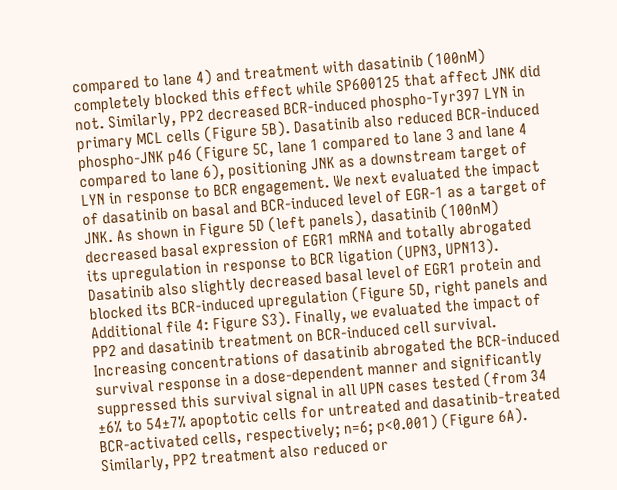compared to lane 4) and treatment with dasatinib (100nM) completely blocked this effect while SP600125 that affect JNK did not. Similarly, PP2 decreased BCR-induced phospho-Tyr397 LYN in primary MCL cells (Figure 5B). Dasatinib also reduced BCR-induced phospho-JNK p46 (Figure 5C, lane 1 compared to lane 3 and lane 4 compared to lane 6), positioning JNK as a downstream target of LYN in response to BCR engagement. We next evaluated the impact of dasatinib on basal and BCR-induced level of EGR-1 as a target of JNK. As shown in Figure 5D (left panels), dasatinib (100nM) decreased basal expression of EGR1 mRNA and totally abrogated its upregulation in response to BCR ligation (UPN3, UPN13). Dasatinib also slightly decreased basal level of EGR1 protein and blocked its BCR-induced upregulation (Figure 5D, right panels and Additional file 4: Figure S3). Finally, we evaluated the impact of PP2 and dasatinib treatment on BCR-induced cell survival. Increasing concentrations of dasatinib abrogated the BCR-induced survival response in a dose-dependent manner and significantly suppressed this survival signal in all UPN cases tested (from 34 ±6% to 54±7% apoptotic cells for untreated and dasatinib-treated BCR-activated cells, respectively; n=6; p<0.001) (Figure 6A). Similarly, PP2 treatment also reduced or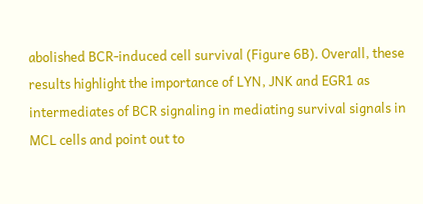abolished BCR-induced cell survival (Figure 6B). Overall, these results highlight the importance of LYN, JNK and EGR1 as intermediates of BCR signaling in mediating survival signals in MCL cells and point out to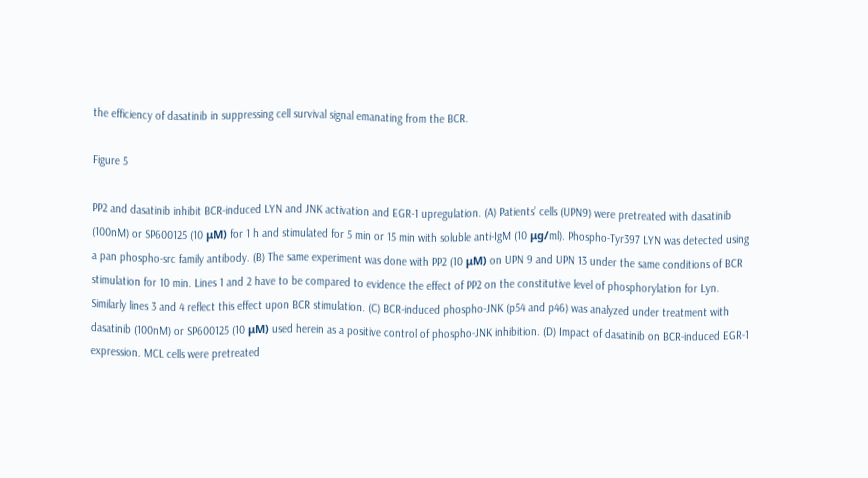the efficiency of dasatinib in suppressing cell survival signal emanating from the BCR.

Figure 5

PP2 and dasatinib inhibit BCR-induced LYN and JNK activation and EGR-1 upregulation. (A) Patients’ cells (UPN9) were pretreated with dasatinib (100nM) or SP600125 (10 μM) for 1 h and stimulated for 5 min or 15 min with soluble anti-IgM (10 μg/ml). Phospho-Tyr397 LYN was detected using a pan phospho-src family antibody. (B) The same experiment was done with PP2 (10 μM) on UPN 9 and UPN 13 under the same conditions of BCR stimulation for 10 min. Lines 1 and 2 have to be compared to evidence the effect of PP2 on the constitutive level of phosphorylation for Lyn. Similarly lines 3 and 4 reflect this effect upon BCR stimulation. (C) BCR-induced phospho-JNK (p54 and p46) was analyzed under treatment with dasatinib (100nM) or SP600125 (10 μM) used herein as a positive control of phospho-JNK inhibition. (D) Impact of dasatinib on BCR-induced EGR-1 expression. MCL cells were pretreated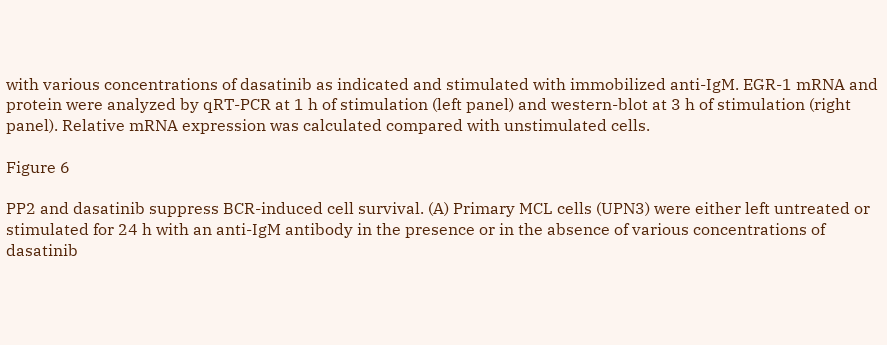with various concentrations of dasatinib as indicated and stimulated with immobilized anti-IgM. EGR-1 mRNA and protein were analyzed by qRT-PCR at 1 h of stimulation (left panel) and western-blot at 3 h of stimulation (right panel). Relative mRNA expression was calculated compared with unstimulated cells.

Figure 6

PP2 and dasatinib suppress BCR-induced cell survival. (A) Primary MCL cells (UPN3) were either left untreated or stimulated for 24 h with an anti-IgM antibody in the presence or in the absence of various concentrations of dasatinib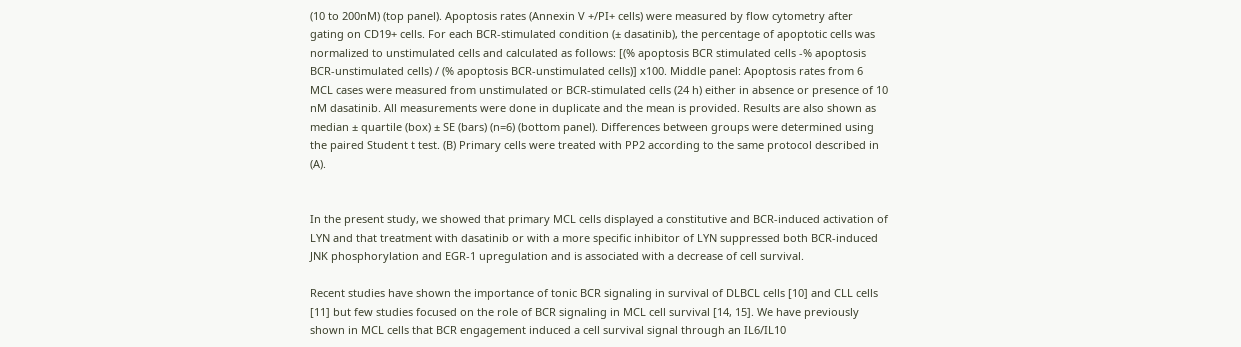(10 to 200nM) (top panel). Apoptosis rates (Annexin V +/PI+ cells) were measured by flow cytometry after gating on CD19+ cells. For each BCR-stimulated condition (± dasatinib), the percentage of apoptotic cells was normalized to unstimulated cells and calculated as follows: [(% apoptosis BCR stimulated cells -% apoptosis BCR-unstimulated cells) / (% apoptosis BCR-unstimulated cells)] x100. Middle panel: Apoptosis rates from 6 MCL cases were measured from unstimulated or BCR-stimulated cells (24 h) either in absence or presence of 10 nM dasatinib. All measurements were done in duplicate and the mean is provided. Results are also shown as median ± quartile (box) ± SE (bars) (n=6) (bottom panel). Differences between groups were determined using the paired Student t test. (B) Primary cells were treated with PP2 according to the same protocol described in (A).


In the present study, we showed that primary MCL cells displayed a constitutive and BCR-induced activation of LYN and that treatment with dasatinib or with a more specific inhibitor of LYN suppressed both BCR-induced JNK phosphorylation and EGR-1 upregulation and is associated with a decrease of cell survival.

Recent studies have shown the importance of tonic BCR signaling in survival of DLBCL cells [10] and CLL cells [11] but few studies focused on the role of BCR signaling in MCL cell survival [14, 15]. We have previously shown in MCL cells that BCR engagement induced a cell survival signal through an IL6/IL10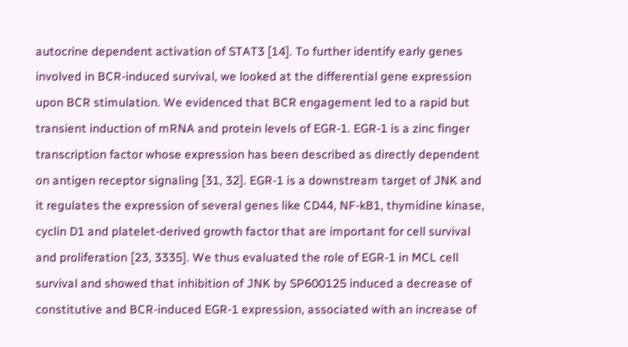autocrine dependent activation of STAT3 [14]. To further identify early genes involved in BCR-induced survival, we looked at the differential gene expression upon BCR stimulation. We evidenced that BCR engagement led to a rapid but transient induction of mRNA and protein levels of EGR-1. EGR-1 is a zinc finger transcription factor whose expression has been described as directly dependent on antigen receptor signaling [31, 32]. EGR-1 is a downstream target of JNK and it regulates the expression of several genes like CD44, NF-kB1, thymidine kinase, cyclin D1 and platelet-derived growth factor that are important for cell survival and proliferation [23, 3335]. We thus evaluated the role of EGR-1 in MCL cell survival and showed that inhibition of JNK by SP600125 induced a decrease of constitutive and BCR-induced EGR-1 expression, associated with an increase of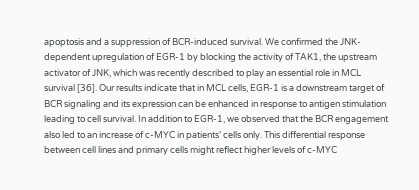apoptosis and a suppression of BCR-induced survival. We confirmed the JNK-dependent upregulation of EGR-1 by blocking the activity of TAK1, the upstream activator of JNK, which was recently described to play an essential role in MCL survival [36]. Our results indicate that in MCL cells, EGR-1 is a downstream target of BCR signaling and its expression can be enhanced in response to antigen stimulation leading to cell survival. In addition to EGR-1, we observed that the BCR engagement also led to an increase of c-MYC in patients’ cells only. This differential response between cell lines and primary cells might reflect higher levels of c-MYC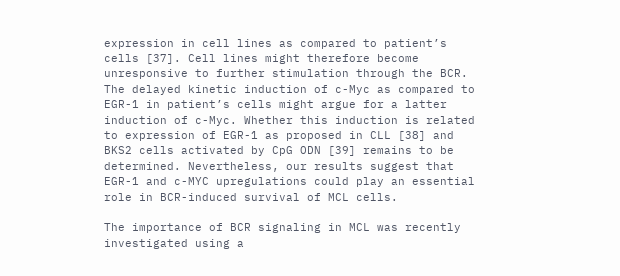expression in cell lines as compared to patient’s cells [37]. Cell lines might therefore become unresponsive to further stimulation through the BCR. The delayed kinetic induction of c-Myc as compared to EGR-1 in patient’s cells might argue for a latter induction of c-Myc. Whether this induction is related to expression of EGR-1 as proposed in CLL [38] and BKS2 cells activated by CpG ODN [39] remains to be determined. Nevertheless, our results suggest that EGR-1 and c-MYC upregulations could play an essential role in BCR-induced survival of MCL cells.

The importance of BCR signaling in MCL was recently investigated using a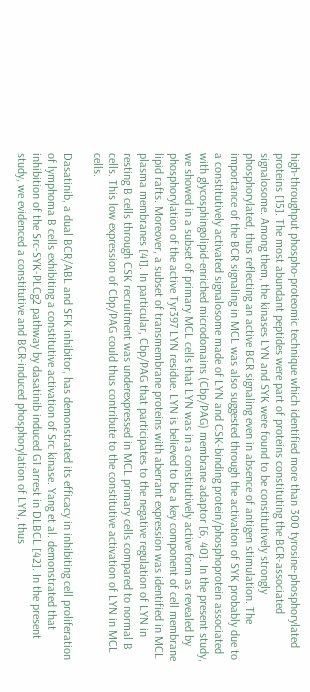high-throughput phospho-proteomic technique which identified more than 300 tyrosine-phosphorylated proteins [15]. The most abundant peptides were part of proteins constituting the BCR-associated signalosome. Among them, the kinases LYN and SYK were found to be constitutively strongly phosphorylated, thus reflecting an active BCR signaling even in absence of antigen stimulation. The importance of the BCR signaling in MCL was also suggested through the activation of SYK probably due to a constitutively activated signalosome made of LYN and CSK-binding protein/phosphoprotein associated with glycosphingolipid-enriched microdomains (Cbp/PAG) membrane adaptor [6, 40]. In the present study, we showed in a subset of primary MCL cells that LYN was in a constitutively active form as revealed by phosphorylation of the active Tyr397 LYN residue. LYN is believed to be a key component of cell membrane lipid rafts. Moreover, a subset of transmembrane proteins with aberrant expression was identified in MCL plasma membranes [41]. In particular, Cbp/PAG that participates to the negative regulation of LYN in resting B cells through CSK recruitment was underexpressed in MCL primary cells compared to normal B cells. This low expression of Cbp/PAG could thus contribute to the constitutive activation of LYN in MCL cells.

Dasatinib, a dual BCR/ABL and SFK inhibitor, has demonstrated its efficacy in inhibiting cell proliferation of lymphoma B cells exhibiting a constitutive activation of Src kinase. Yang et al. demonstrated that inhibition of the Src-SYK-PLCg2 pathway by dasatinib induced G1 arrest in DLBCL [42]. In the present study, we evidenced a constitutive and BCR-induced phosphorylation of LYN, thus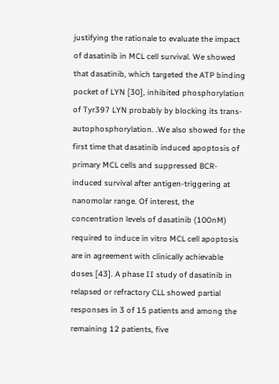justifying the rationale to evaluate the impact of dasatinib in MCL cell survival. We showed that dasatinib, which targeted the ATP binding pocket of LYN [30], inhibited phosphorylation of Tyr397 LYN probably by blocking its trans-autophosphorylation. .We also showed for the first time that dasatinib induced apoptosis of primary MCL cells and suppressed BCR-induced survival after antigen-triggering at nanomolar range. Of interest, the concentration levels of dasatinib (100nM) required to induce in vitro MCL cell apoptosis are in agreement with clinically achievable doses [43]. A phase II study of dasatinib in relapsed or refractory CLL showed partial responses in 3 of 15 patients and among the remaining 12 patients, five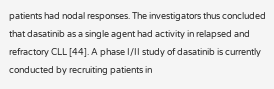patients had nodal responses. The investigators thus concluded that dasatinib as a single agent had activity in relapsed and refractory CLL [44]. A phase I/II study of dasatinib is currently conducted by recruiting patients in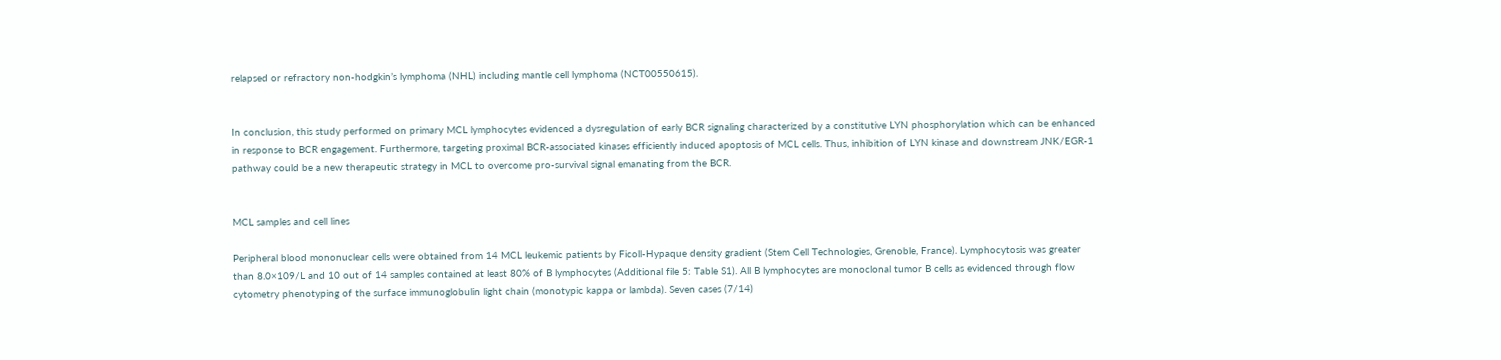relapsed or refractory non-hodgkin’s lymphoma (NHL) including mantle cell lymphoma (NCT00550615).


In conclusion, this study performed on primary MCL lymphocytes evidenced a dysregulation of early BCR signaling characterized by a constitutive LYN phosphorylation which can be enhanced in response to BCR engagement. Furthermore, targeting proximal BCR-associated kinases efficiently induced apoptosis of MCL cells. Thus, inhibition of LYN kinase and downstream JNK/EGR-1 pathway could be a new therapeutic strategy in MCL to overcome pro-survival signal emanating from the BCR.


MCL samples and cell lines

Peripheral blood mononuclear cells were obtained from 14 MCL leukemic patients by Ficoll-Hypaque density gradient (Stem Cell Technologies, Grenoble, France). Lymphocytosis was greater than 8.0×109/L and 10 out of 14 samples contained at least 80% of B lymphocytes (Additional file 5: Table S1). All B lymphocytes are monoclonal tumor B cells as evidenced through flow cytometry phenotyping of the surface immunoglobulin light chain (monotypic kappa or lambda). Seven cases (7/14)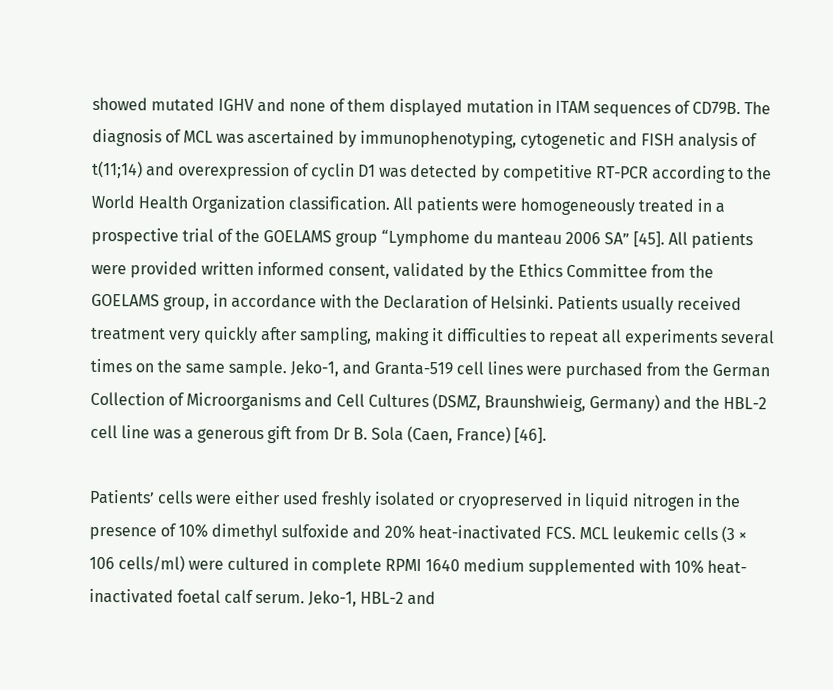showed mutated IGHV and none of them displayed mutation in ITAM sequences of CD79B. The diagnosis of MCL was ascertained by immunophenotyping, cytogenetic and FISH analysis of t(11;14) and overexpression of cyclin D1 was detected by competitive RT-PCR according to the World Health Organization classification. All patients were homogeneously treated in a prospective trial of the GOELAMS group “Lymphome du manteau 2006 SA” [45]. All patients were provided written informed consent, validated by the Ethics Committee from the GOELAMS group, in accordance with the Declaration of Helsinki. Patients usually received treatment very quickly after sampling, making it difficulties to repeat all experiments several times on the same sample. Jeko-1, and Granta-519 cell lines were purchased from the German Collection of Microorganisms and Cell Cultures (DSMZ, Braunshwieig, Germany) and the HBL-2 cell line was a generous gift from Dr B. Sola (Caen, France) [46].

Patients’ cells were either used freshly isolated or cryopreserved in liquid nitrogen in the presence of 10% dimethyl sulfoxide and 20% heat-inactivated FCS. MCL leukemic cells (3 × 106 cells/ml) were cultured in complete RPMI 1640 medium supplemented with 10% heat-inactivated foetal calf serum. Jeko-1, HBL-2 and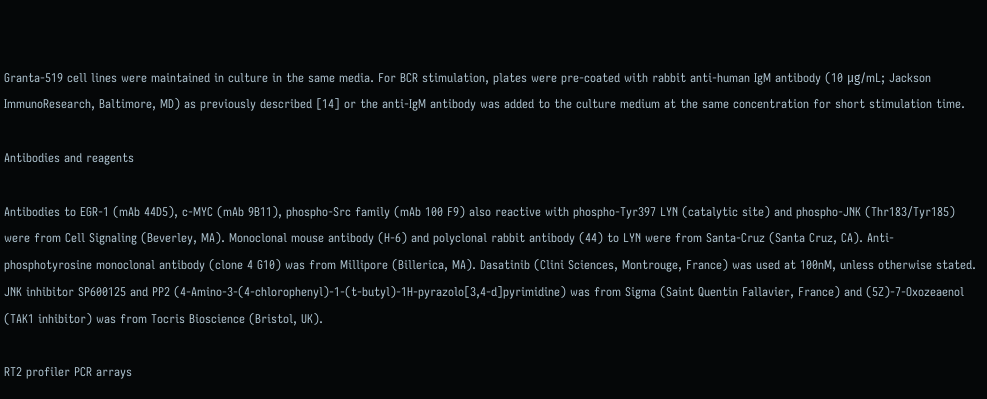Granta-519 cell lines were maintained in culture in the same media. For BCR stimulation, plates were pre-coated with rabbit anti-human IgM antibody (10 μg/mL; Jackson ImmunoResearch, Baltimore, MD) as previously described [14] or the anti-IgM antibody was added to the culture medium at the same concentration for short stimulation time.

Antibodies and reagents

Antibodies to EGR-1 (mAb 44D5), c-MYC (mAb 9B11), phospho-Src family (mAb 100 F9) also reactive with phospho-Tyr397 LYN (catalytic site) and phospho-JNK (Thr183/Tyr185) were from Cell Signaling (Beverley, MA). Monoclonal mouse antibody (H-6) and polyclonal rabbit antibody (44) to LYN were from Santa-Cruz (Santa Cruz, CA). Anti-phosphotyrosine monoclonal antibody (clone 4 G10) was from Millipore (Billerica, MA). Dasatinib (Clini Sciences, Montrouge, France) was used at 100nM, unless otherwise stated. JNK inhibitor SP600125 and PP2 (4-Amino-3-(4-chlorophenyl)-1-(t-butyl)-1H-pyrazolo[3,4-d]pyrimidine) was from Sigma (Saint Quentin Fallavier, France) and (5Z)-7-Oxozeaenol (TAK1 inhibitor) was from Tocris Bioscience (Bristol, UK).

RT2 profiler PCR arrays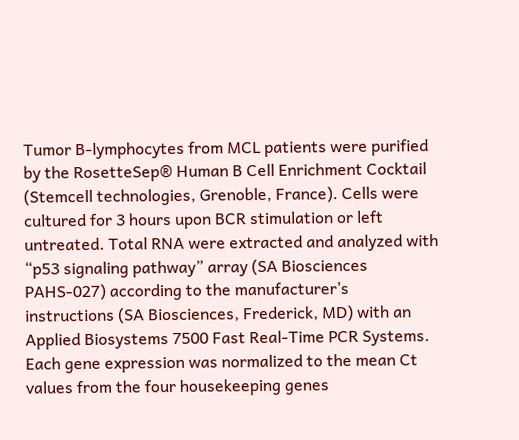Tumor B-lymphocytes from MCL patients were purified by the RosetteSep® Human B Cell Enrichment Cocktail (Stemcell technologies, Grenoble, France). Cells were cultured for 3 hours upon BCR stimulation or left untreated. Total RNA were extracted and analyzed with “p53 signaling pathway” array (SA Biosciences PAHS-027) according to the manufacturer’s instructions (SA Biosciences, Frederick, MD) with an Applied Biosystems 7500 Fast Real-Time PCR Systems. Each gene expression was normalized to the mean Ct values from the four housekeeping genes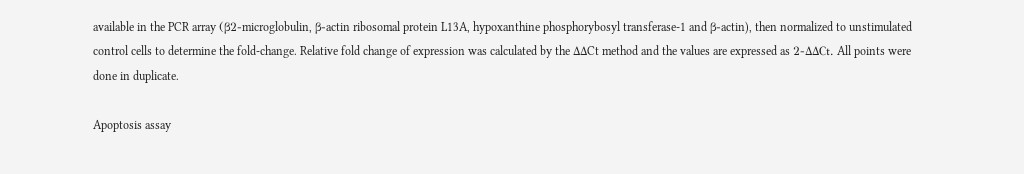available in the PCR array (β2-microglobulin, β-actin ribosomal protein L13A, hypoxanthine phosphorybosyl transferase-1 and β-actin), then normalized to unstimulated control cells to determine the fold-change. Relative fold change of expression was calculated by the ΔΔCt method and the values are expressed as 2-ΔΔCt. All points were done in duplicate.

Apoptosis assay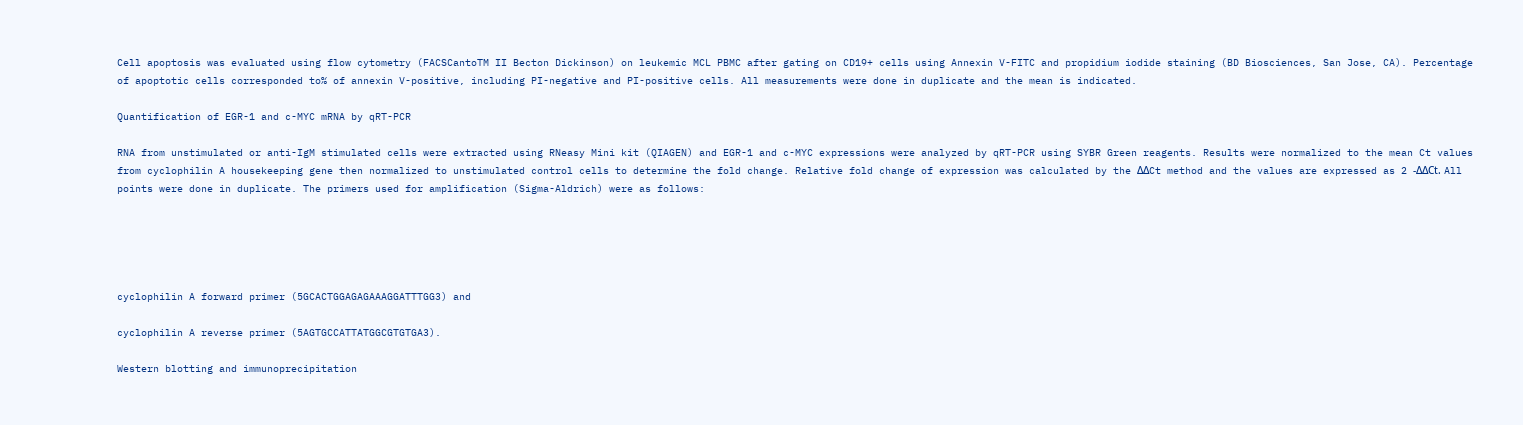Cell apoptosis was evaluated using flow cytometry (FACSCantoTM II Becton Dickinson) on leukemic MCL PBMC after gating on CD19+ cells using Annexin V-FITC and propidium iodide staining (BD Biosciences, San Jose, CA). Percentage of apoptotic cells corresponded to% of annexin V-positive, including PI-negative and PI-positive cells. All measurements were done in duplicate and the mean is indicated.

Quantification of EGR-1 and c-MYC mRNA by qRT-PCR

RNA from unstimulated or anti-IgM stimulated cells were extracted using RNeasy Mini kit (QIAGEN) and EGR-1 and c-MYC expressions were analyzed by qRT-PCR using SYBR Green reagents. Results were normalized to the mean Ct values from cyclophilin A housekeeping gene then normalized to unstimulated control cells to determine the fold change. Relative fold change of expression was calculated by the ΔΔCt method and the values are expressed as 2 -ΔΔCt. All points were done in duplicate. The primers used for amplification (Sigma-Aldrich) were as follows:





cyclophilin A forward primer (5GCACTGGAGAGAAAGGATTTGG3) and

cyclophilin A reverse primer (5AGTGCCATTATGGCGTGTGA3).

Western blotting and immunoprecipitation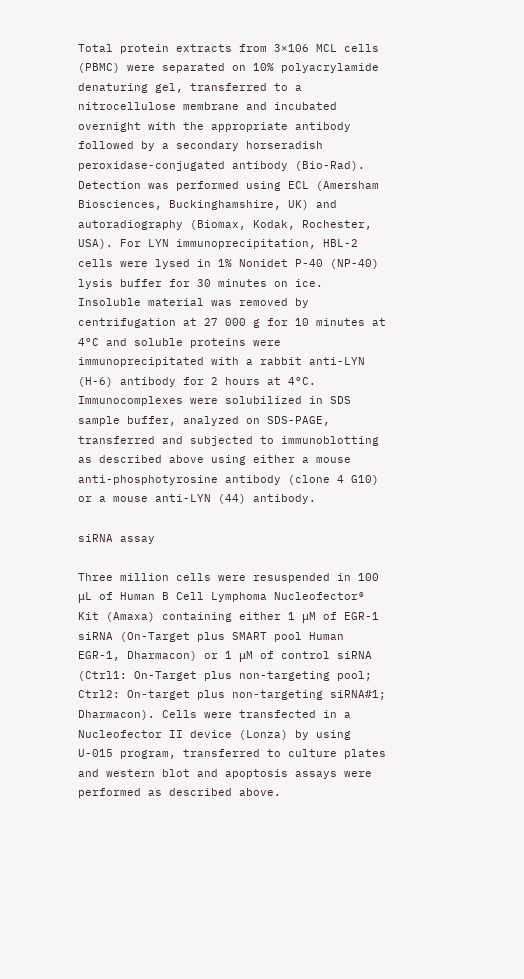Total protein extracts from 3×106 MCL cells (PBMC) were separated on 10% polyacrylamide denaturing gel, transferred to a nitrocellulose membrane and incubated overnight with the appropriate antibody followed by a secondary horseradish peroxidase-conjugated antibody (Bio-Rad). Detection was performed using ECL (Amersham Biosciences, Buckinghamshire, UK) and autoradiography (Biomax, Kodak, Rochester, USA). For LYN immunoprecipitation, HBL-2 cells were lysed in 1% Nonidet P-40 (NP-40) lysis buffer for 30 minutes on ice. Insoluble material was removed by centrifugation at 27 000 g for 10 minutes at 4°C and soluble proteins were immunoprecipitated with a rabbit anti-LYN (H-6) antibody for 2 hours at 4°C. Immunocomplexes were solubilized in SDS sample buffer, analyzed on SDS-PAGE, transferred and subjected to immunoblotting as described above using either a mouse anti-phosphotyrosine antibody (clone 4 G10) or a mouse anti-LYN (44) antibody.

siRNA assay

Three million cells were resuspended in 100 μL of Human B Cell Lymphoma Nucleofector® Kit (Amaxa) containing either 1 μM of EGR-1 siRNA (On-Target plus SMART pool Human EGR-1, Dharmacon) or 1 μM of control siRNA (Ctrl1: On-Target plus non-targeting pool; Ctrl2: On-target plus non-targeting siRNA#1; Dharmacon). Cells were transfected in a Nucleofector II device (Lonza) by using U-015 program, transferred to culture plates and western blot and apoptosis assays were performed as described above.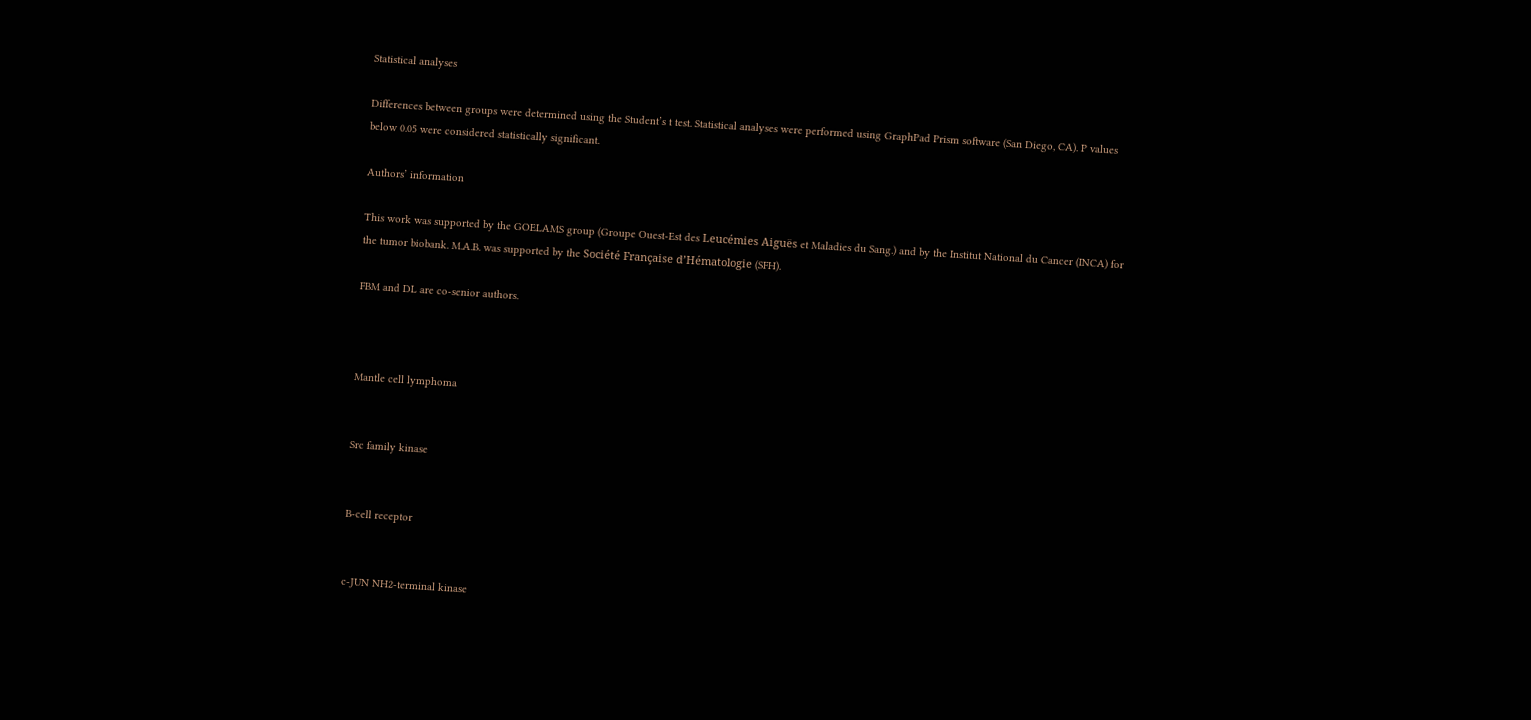Statistical analyses

Differences between groups were determined using the Student’s t test. Statistical analyses were performed using GraphPad Prism software (San Diego, CA). P values below 0.05 were considered statistically significant.

Authors’ information

This work was supported by the GOELAMS group (Groupe Ouest-Est des Leucémies Aiguës et Maladies du Sang.) and by the Institut National du Cancer (INCA) for the tumor biobank. M.A.B. was supported by the Société Française d’Hématologie (SFH).

FBM and DL are co-senior authors.



Mantle cell lymphoma


Src family kinase


B-cell receptor


c-JUN NH2-terminal kinase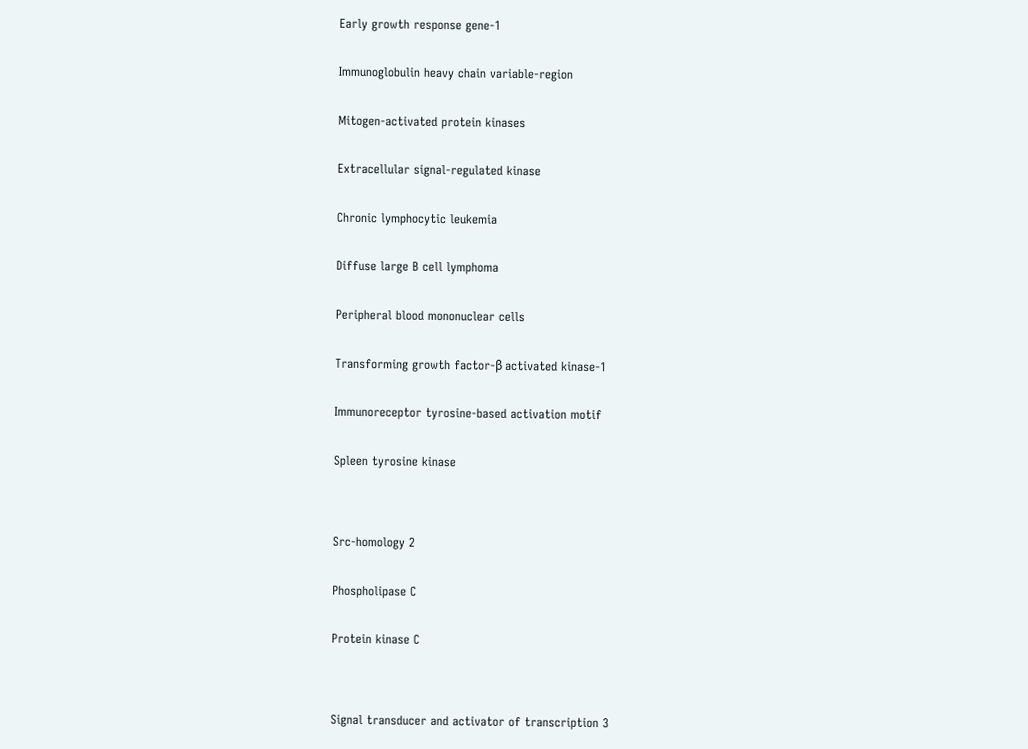Early growth response gene-1


Immunoglobulin heavy chain variable-region


Mitogen-activated protein kinases


Extracellular signal-regulated kinase


Chronic lymphocytic leukemia


Diffuse large B cell lymphoma


Peripheral blood mononuclear cells


Transforming growth factor-β activated kinase-1


Immunoreceptor tyrosine-based activation motif


Spleen tyrosine kinase




Src-homology 2


Phospholipase C


Protein kinase C




Signal transducer and activator of transcription 3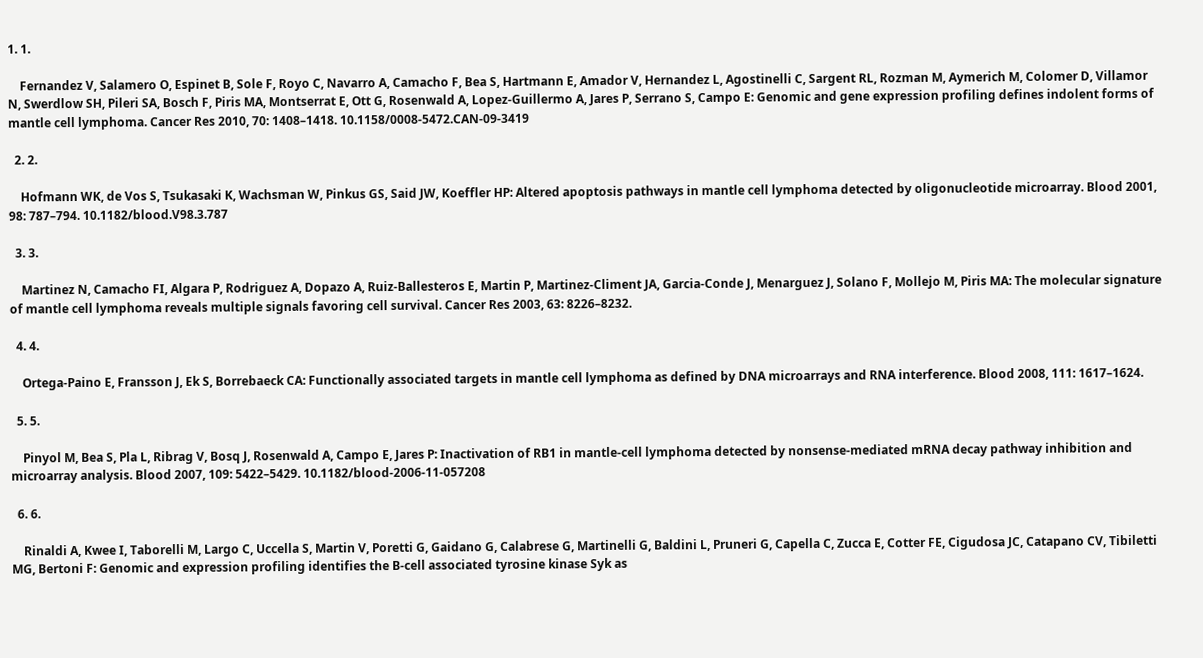1. 1.

    Fernandez V, Salamero O, Espinet B, Sole F, Royo C, Navarro A, Camacho F, Bea S, Hartmann E, Amador V, Hernandez L, Agostinelli C, Sargent RL, Rozman M, Aymerich M, Colomer D, Villamor N, Swerdlow SH, Pileri SA, Bosch F, Piris MA, Montserrat E, Ott G, Rosenwald A, Lopez-Guillermo A, Jares P, Serrano S, Campo E: Genomic and gene expression profiling defines indolent forms of mantle cell lymphoma. Cancer Res 2010, 70: 1408–1418. 10.1158/0008-5472.CAN-09-3419

  2. 2.

    Hofmann WK, de Vos S, Tsukasaki K, Wachsman W, Pinkus GS, Said JW, Koeffler HP: Altered apoptosis pathways in mantle cell lymphoma detected by oligonucleotide microarray. Blood 2001, 98: 787–794. 10.1182/blood.V98.3.787

  3. 3.

    Martinez N, Camacho FI, Algara P, Rodriguez A, Dopazo A, Ruiz-Ballesteros E, Martin P, Martinez-Climent JA, Garcia-Conde J, Menarguez J, Solano F, Mollejo M, Piris MA: The molecular signature of mantle cell lymphoma reveals multiple signals favoring cell survival. Cancer Res 2003, 63: 8226–8232.

  4. 4.

    Ortega-Paino E, Fransson J, Ek S, Borrebaeck CA: Functionally associated targets in mantle cell lymphoma as defined by DNA microarrays and RNA interference. Blood 2008, 111: 1617–1624.

  5. 5.

    Pinyol M, Bea S, Pla L, Ribrag V, Bosq J, Rosenwald A, Campo E, Jares P: Inactivation of RB1 in mantle-cell lymphoma detected by nonsense-mediated mRNA decay pathway inhibition and microarray analysis. Blood 2007, 109: 5422–5429. 10.1182/blood-2006-11-057208

  6. 6.

    Rinaldi A, Kwee I, Taborelli M, Largo C, Uccella S, Martin V, Poretti G, Gaidano G, Calabrese G, Martinelli G, Baldini L, Pruneri G, Capella C, Zucca E, Cotter FE, Cigudosa JC, Catapano CV, Tibiletti MG, Bertoni F: Genomic and expression profiling identifies the B-cell associated tyrosine kinase Syk as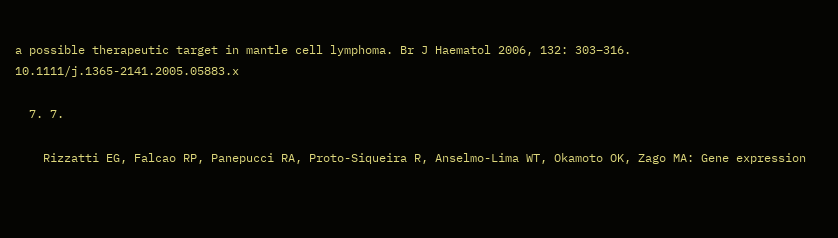a possible therapeutic target in mantle cell lymphoma. Br J Haematol 2006, 132: 303–316. 10.1111/j.1365-2141.2005.05883.x

  7. 7.

    Rizzatti EG, Falcao RP, Panepucci RA, Proto-Siqueira R, Anselmo-Lima WT, Okamoto OK, Zago MA: Gene expression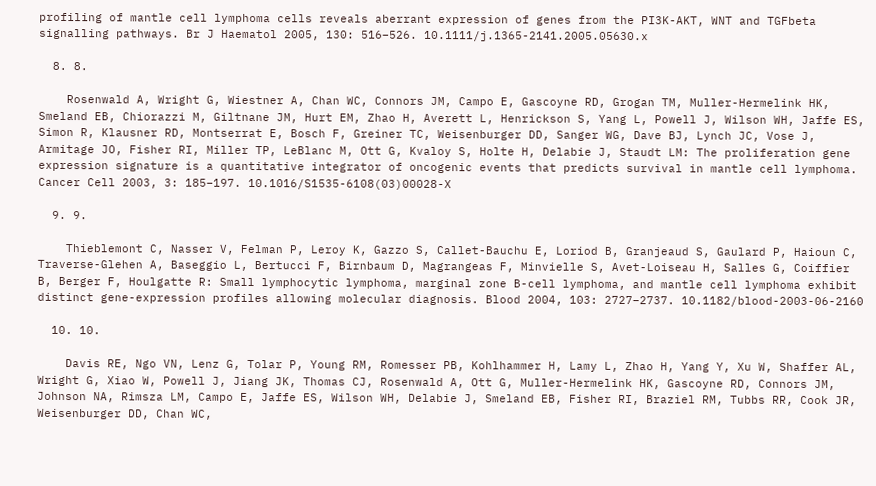profiling of mantle cell lymphoma cells reveals aberrant expression of genes from the PI3K-AKT, WNT and TGFbeta signalling pathways. Br J Haematol 2005, 130: 516–526. 10.1111/j.1365-2141.2005.05630.x

  8. 8.

    Rosenwald A, Wright G, Wiestner A, Chan WC, Connors JM, Campo E, Gascoyne RD, Grogan TM, Muller-Hermelink HK, Smeland EB, Chiorazzi M, Giltnane JM, Hurt EM, Zhao H, Averett L, Henrickson S, Yang L, Powell J, Wilson WH, Jaffe ES, Simon R, Klausner RD, Montserrat E, Bosch F, Greiner TC, Weisenburger DD, Sanger WG, Dave BJ, Lynch JC, Vose J, Armitage JO, Fisher RI, Miller TP, LeBlanc M, Ott G, Kvaloy S, Holte H, Delabie J, Staudt LM: The proliferation gene expression signature is a quantitative integrator of oncogenic events that predicts survival in mantle cell lymphoma. Cancer Cell 2003, 3: 185–197. 10.1016/S1535-6108(03)00028-X

  9. 9.

    Thieblemont C, Nasser V, Felman P, Leroy K, Gazzo S, Callet-Bauchu E, Loriod B, Granjeaud S, Gaulard P, Haioun C, Traverse-Glehen A, Baseggio L, Bertucci F, Birnbaum D, Magrangeas F, Minvielle S, Avet-Loiseau H, Salles G, Coiffier B, Berger F, Houlgatte R: Small lymphocytic lymphoma, marginal zone B-cell lymphoma, and mantle cell lymphoma exhibit distinct gene-expression profiles allowing molecular diagnosis. Blood 2004, 103: 2727–2737. 10.1182/blood-2003-06-2160

  10. 10.

    Davis RE, Ngo VN, Lenz G, Tolar P, Young RM, Romesser PB, Kohlhammer H, Lamy L, Zhao H, Yang Y, Xu W, Shaffer AL, Wright G, Xiao W, Powell J, Jiang JK, Thomas CJ, Rosenwald A, Ott G, Muller-Hermelink HK, Gascoyne RD, Connors JM, Johnson NA, Rimsza LM, Campo E, Jaffe ES, Wilson WH, Delabie J, Smeland EB, Fisher RI, Braziel RM, Tubbs RR, Cook JR, Weisenburger DD, Chan WC,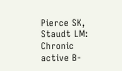Pierce SK, Staudt LM: Chronic active B-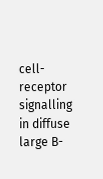cell-receptor signalling in diffuse large B-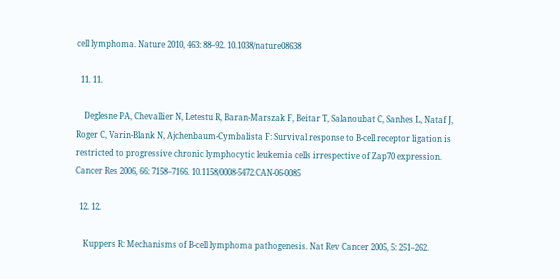cell lymphoma. Nature 2010, 463: 88–92. 10.1038/nature08638

  11. 11.

    Deglesne PA, Chevallier N, Letestu R, Baran-Marszak F, Beitar T, Salanoubat C, Sanhes L, Nataf J, Roger C, Varin-Blank N, Ajchenbaum-Cymbalista F: Survival response to B-cell receptor ligation is restricted to progressive chronic lymphocytic leukemia cells irrespective of Zap70 expression. Cancer Res 2006, 66: 7158–7166. 10.1158/0008-5472.CAN-06-0085

  12. 12.

    Kuppers R: Mechanisms of B-cell lymphoma pathogenesis. Nat Rev Cancer 2005, 5: 251–262.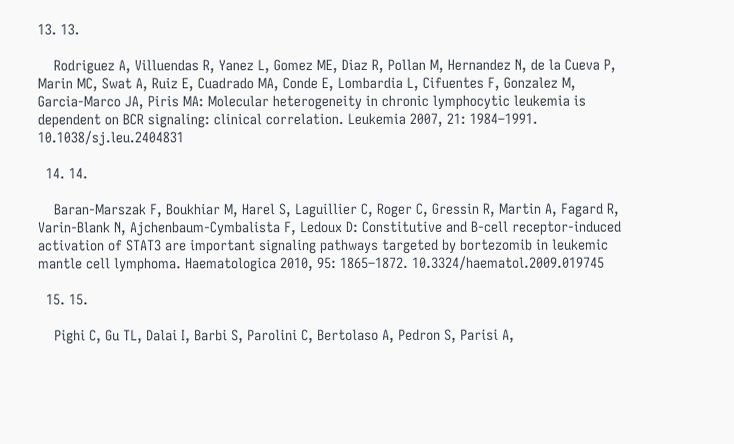13. 13.

    Rodriguez A, Villuendas R, Yanez L, Gomez ME, Diaz R, Pollan M, Hernandez N, de la Cueva P, Marin MC, Swat A, Ruiz E, Cuadrado MA, Conde E, Lombardia L, Cifuentes F, Gonzalez M, Garcia-Marco JA, Piris MA: Molecular heterogeneity in chronic lymphocytic leukemia is dependent on BCR signaling: clinical correlation. Leukemia 2007, 21: 1984–1991. 10.1038/sj.leu.2404831

  14. 14.

    Baran-Marszak F, Boukhiar M, Harel S, Laguillier C, Roger C, Gressin R, Martin A, Fagard R, Varin-Blank N, Ajchenbaum-Cymbalista F, Ledoux D: Constitutive and B-cell receptor-induced activation of STAT3 are important signaling pathways targeted by bortezomib in leukemic mantle cell lymphoma. Haematologica 2010, 95: 1865–1872. 10.3324/haematol.2009.019745

  15. 15.

    Pighi C, Gu TL, Dalai I, Barbi S, Parolini C, Bertolaso A, Pedron S, Parisi A,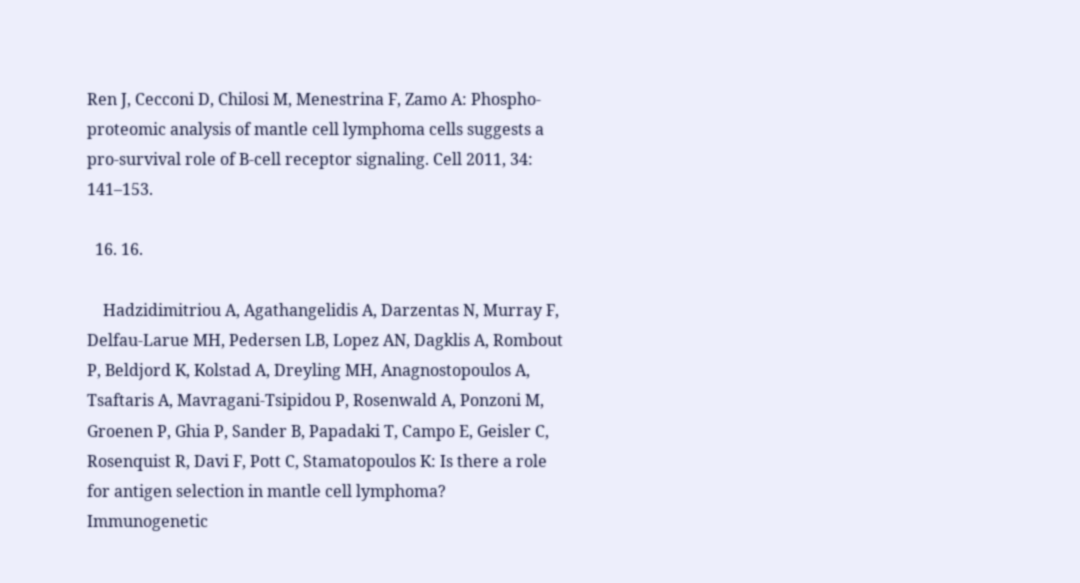Ren J, Cecconi D, Chilosi M, Menestrina F, Zamo A: Phospho-proteomic analysis of mantle cell lymphoma cells suggests a pro-survival role of B-cell receptor signaling. Cell 2011, 34: 141–153.

  16. 16.

    Hadzidimitriou A, Agathangelidis A, Darzentas N, Murray F, Delfau-Larue MH, Pedersen LB, Lopez AN, Dagklis A, Rombout P, Beldjord K, Kolstad A, Dreyling MH, Anagnostopoulos A, Tsaftaris A, Mavragani-Tsipidou P, Rosenwald A, Ponzoni M, Groenen P, Ghia P, Sander B, Papadaki T, Campo E, Geisler C, Rosenquist R, Davi F, Pott C, Stamatopoulos K: Is there a role for antigen selection in mantle cell lymphoma? Immunogenetic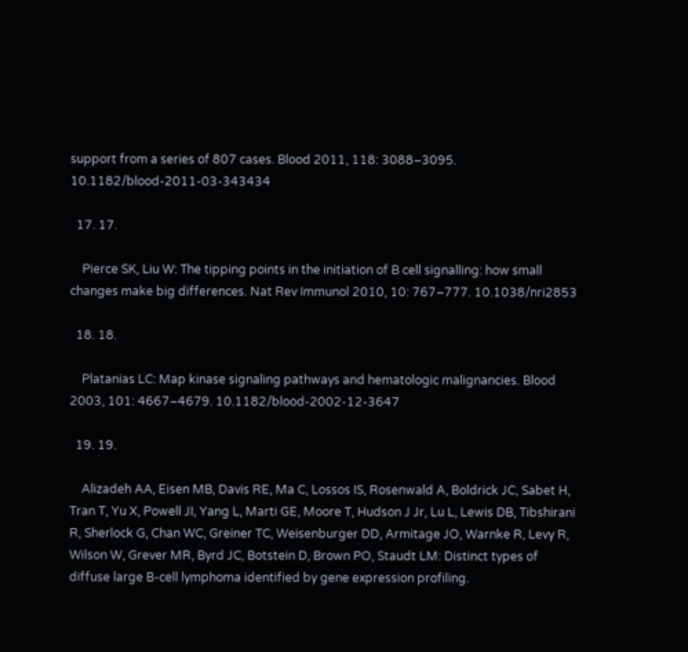support from a series of 807 cases. Blood 2011, 118: 3088–3095. 10.1182/blood-2011-03-343434

  17. 17.

    Pierce SK, Liu W: The tipping points in the initiation of B cell signalling: how small changes make big differences. Nat Rev Immunol 2010, 10: 767–777. 10.1038/nri2853

  18. 18.

    Platanias LC: Map kinase signaling pathways and hematologic malignancies. Blood 2003, 101: 4667–4679. 10.1182/blood-2002-12-3647

  19. 19.

    Alizadeh AA, Eisen MB, Davis RE, Ma C, Lossos IS, Rosenwald A, Boldrick JC, Sabet H, Tran T, Yu X, Powell JI, Yang L, Marti GE, Moore T, Hudson J Jr, Lu L, Lewis DB, Tibshirani R, Sherlock G, Chan WC, Greiner TC, Weisenburger DD, Armitage JO, Warnke R, Levy R, Wilson W, Grever MR, Byrd JC, Botstein D, Brown PO, Staudt LM: Distinct types of diffuse large B-cell lymphoma identified by gene expression profiling.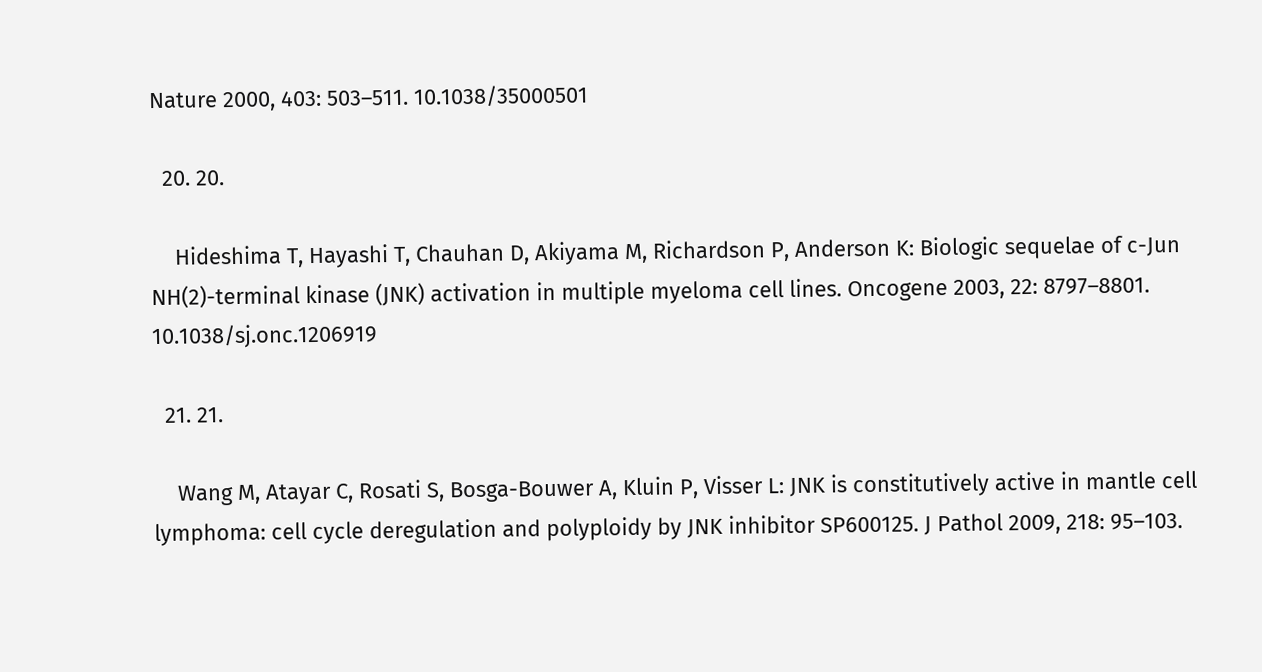Nature 2000, 403: 503–511. 10.1038/35000501

  20. 20.

    Hideshima T, Hayashi T, Chauhan D, Akiyama M, Richardson P, Anderson K: Biologic sequelae of c-Jun NH(2)-terminal kinase (JNK) activation in multiple myeloma cell lines. Oncogene 2003, 22: 8797–8801. 10.1038/sj.onc.1206919

  21. 21.

    Wang M, Atayar C, Rosati S, Bosga-Bouwer A, Kluin P, Visser L: JNK is constitutively active in mantle cell lymphoma: cell cycle deregulation and polyploidy by JNK inhibitor SP600125. J Pathol 2009, 218: 95–103.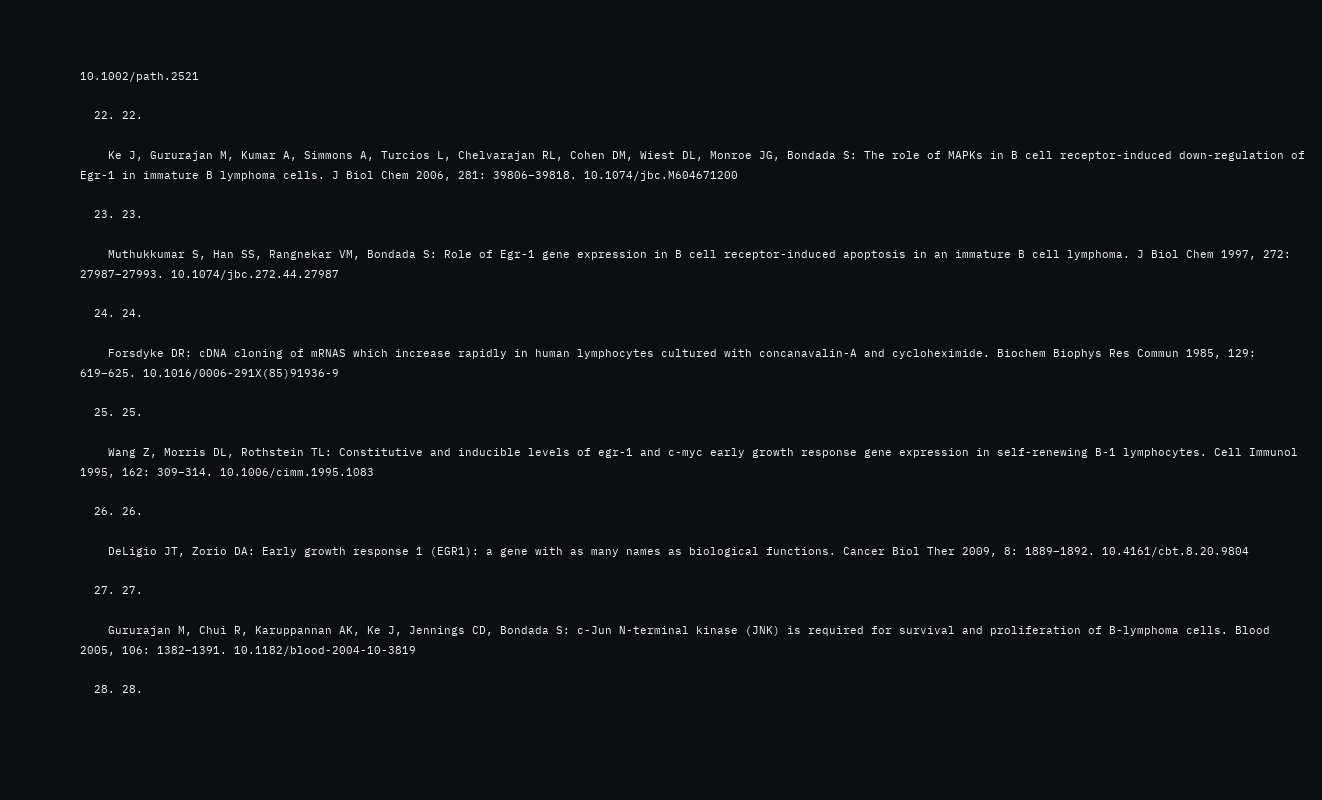10.1002/path.2521

  22. 22.

    Ke J, Gururajan M, Kumar A, Simmons A, Turcios L, Chelvarajan RL, Cohen DM, Wiest DL, Monroe JG, Bondada S: The role of MAPKs in B cell receptor-induced down-regulation of Egr-1 in immature B lymphoma cells. J Biol Chem 2006, 281: 39806–39818. 10.1074/jbc.M604671200

  23. 23.

    Muthukkumar S, Han SS, Rangnekar VM, Bondada S: Role of Egr-1 gene expression in B cell receptor-induced apoptosis in an immature B cell lymphoma. J Biol Chem 1997, 272: 27987–27993. 10.1074/jbc.272.44.27987

  24. 24.

    Forsdyke DR: cDNA cloning of mRNAS which increase rapidly in human lymphocytes cultured with concanavalin-A and cycloheximide. Biochem Biophys Res Commun 1985, 129: 619–625. 10.1016/0006-291X(85)91936-9

  25. 25.

    Wang Z, Morris DL, Rothstein TL: Constitutive and inducible levels of egr-1 and c-myc early growth response gene expression in self-renewing B-1 lymphocytes. Cell Immunol 1995, 162: 309–314. 10.1006/cimm.1995.1083

  26. 26.

    DeLigio JT, Zorio DA: Early growth response 1 (EGR1): a gene with as many names as biological functions. Cancer Biol Ther 2009, 8: 1889–1892. 10.4161/cbt.8.20.9804

  27. 27.

    Gururajan M, Chui R, Karuppannan AK, Ke J, Jennings CD, Bondada S: c-Jun N-terminal kinase (JNK) is required for survival and proliferation of B-lymphoma cells. Blood 2005, 106: 1382–1391. 10.1182/blood-2004-10-3819

  28. 28.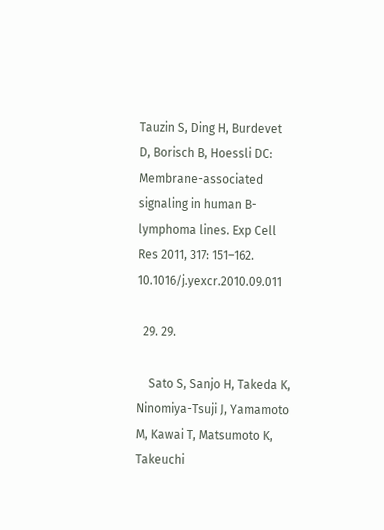Tauzin S, Ding H, Burdevet D, Borisch B, Hoessli DC: Membrane-associated signaling in human B-lymphoma lines. Exp Cell Res 2011, 317: 151–162. 10.1016/j.yexcr.2010.09.011

  29. 29.

    Sato S, Sanjo H, Takeda K, Ninomiya-Tsuji J, Yamamoto M, Kawai T, Matsumoto K, Takeuchi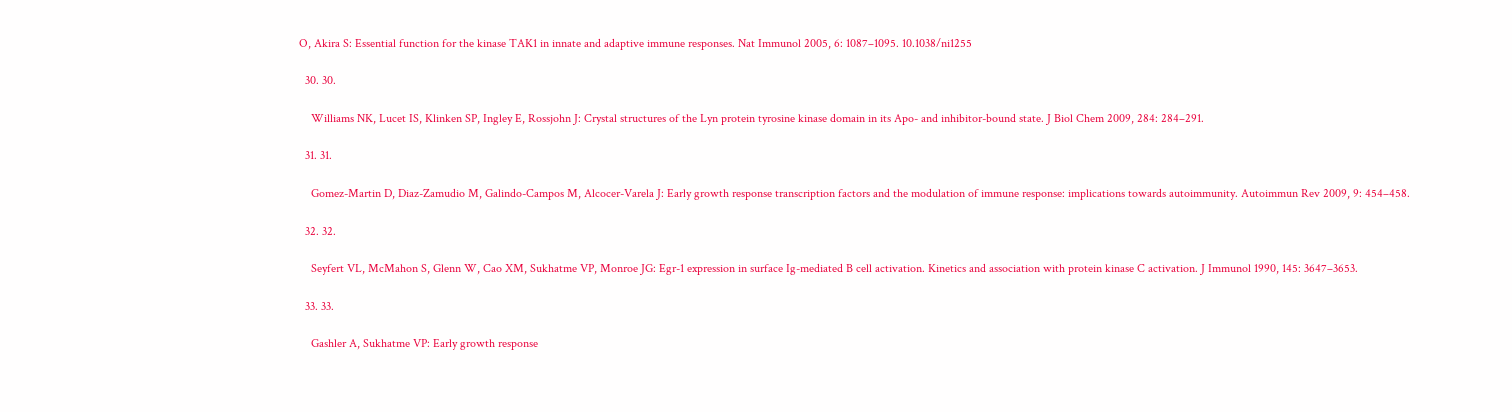O, Akira S: Essential function for the kinase TAK1 in innate and adaptive immune responses. Nat Immunol 2005, 6: 1087–1095. 10.1038/ni1255

  30. 30.

    Williams NK, Lucet IS, Klinken SP, Ingley E, Rossjohn J: Crystal structures of the Lyn protein tyrosine kinase domain in its Apo- and inhibitor-bound state. J Biol Chem 2009, 284: 284–291.

  31. 31.

    Gomez-Martin D, Diaz-Zamudio M, Galindo-Campos M, Alcocer-Varela J: Early growth response transcription factors and the modulation of immune response: implications towards autoimmunity. Autoimmun Rev 2009, 9: 454–458.

  32. 32.

    Seyfert VL, McMahon S, Glenn W, Cao XM, Sukhatme VP, Monroe JG: Egr-1 expression in surface Ig-mediated B cell activation. Kinetics and association with protein kinase C activation. J Immunol 1990, 145: 3647–3653.

  33. 33.

    Gashler A, Sukhatme VP: Early growth response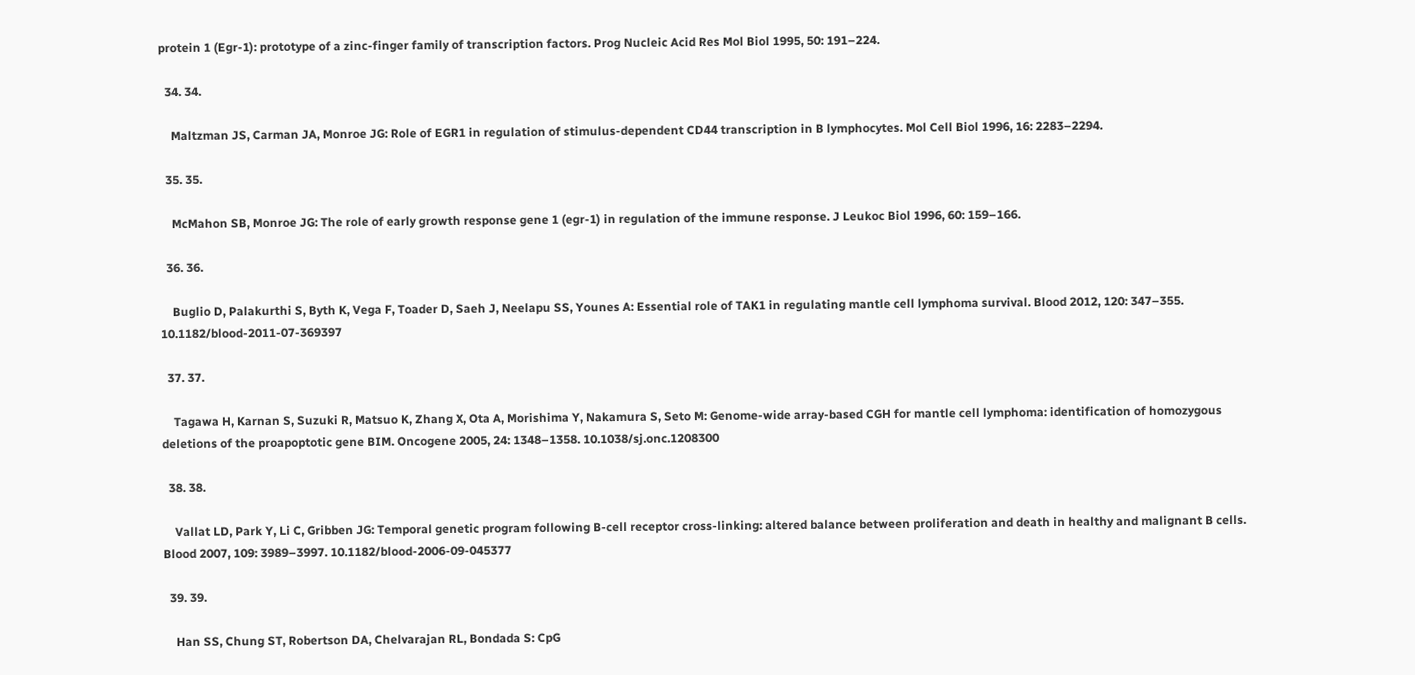protein 1 (Egr-1): prototype of a zinc-finger family of transcription factors. Prog Nucleic Acid Res Mol Biol 1995, 50: 191–224.

  34. 34.

    Maltzman JS, Carman JA, Monroe JG: Role of EGR1 in regulation of stimulus-dependent CD44 transcription in B lymphocytes. Mol Cell Biol 1996, 16: 2283–2294.

  35. 35.

    McMahon SB, Monroe JG: The role of early growth response gene 1 (egr-1) in regulation of the immune response. J Leukoc Biol 1996, 60: 159–166.

  36. 36.

    Buglio D, Palakurthi S, Byth K, Vega F, Toader D, Saeh J, Neelapu SS, Younes A: Essential role of TAK1 in regulating mantle cell lymphoma survival. Blood 2012, 120: 347–355. 10.1182/blood-2011-07-369397

  37. 37.

    Tagawa H, Karnan S, Suzuki R, Matsuo K, Zhang X, Ota A, Morishima Y, Nakamura S, Seto M: Genome-wide array-based CGH for mantle cell lymphoma: identification of homozygous deletions of the proapoptotic gene BIM. Oncogene 2005, 24: 1348–1358. 10.1038/sj.onc.1208300

  38. 38.

    Vallat LD, Park Y, Li C, Gribben JG: Temporal genetic program following B-cell receptor cross-linking: altered balance between proliferation and death in healthy and malignant B cells. Blood 2007, 109: 3989–3997. 10.1182/blood-2006-09-045377

  39. 39.

    Han SS, Chung ST, Robertson DA, Chelvarajan RL, Bondada S: CpG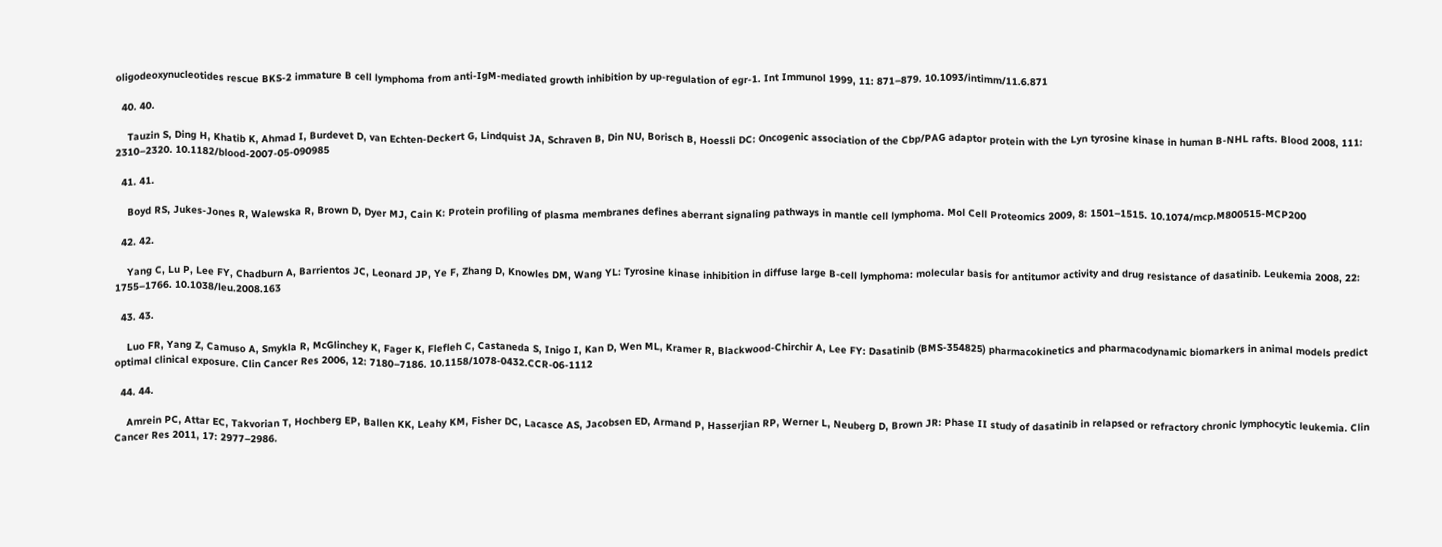oligodeoxynucleotides rescue BKS-2 immature B cell lymphoma from anti-IgM-mediated growth inhibition by up-regulation of egr-1. Int Immunol 1999, 11: 871–879. 10.1093/intimm/11.6.871

  40. 40.

    Tauzin S, Ding H, Khatib K, Ahmad I, Burdevet D, van Echten-Deckert G, Lindquist JA, Schraven B, Din NU, Borisch B, Hoessli DC: Oncogenic association of the Cbp/PAG adaptor protein with the Lyn tyrosine kinase in human B-NHL rafts. Blood 2008, 111: 2310–2320. 10.1182/blood-2007-05-090985

  41. 41.

    Boyd RS, Jukes-Jones R, Walewska R, Brown D, Dyer MJ, Cain K: Protein profiling of plasma membranes defines aberrant signaling pathways in mantle cell lymphoma. Mol Cell Proteomics 2009, 8: 1501–1515. 10.1074/mcp.M800515-MCP200

  42. 42.

    Yang C, Lu P, Lee FY, Chadburn A, Barrientos JC, Leonard JP, Ye F, Zhang D, Knowles DM, Wang YL: Tyrosine kinase inhibition in diffuse large B-cell lymphoma: molecular basis for antitumor activity and drug resistance of dasatinib. Leukemia 2008, 22: 1755–1766. 10.1038/leu.2008.163

  43. 43.

    Luo FR, Yang Z, Camuso A, Smykla R, McGlinchey K, Fager K, Flefleh C, Castaneda S, Inigo I, Kan D, Wen ML, Kramer R, Blackwood-Chirchir A, Lee FY: Dasatinib (BMS-354825) pharmacokinetics and pharmacodynamic biomarkers in animal models predict optimal clinical exposure. Clin Cancer Res 2006, 12: 7180–7186. 10.1158/1078-0432.CCR-06-1112

  44. 44.

    Amrein PC, Attar EC, Takvorian T, Hochberg EP, Ballen KK, Leahy KM, Fisher DC, Lacasce AS, Jacobsen ED, Armand P, Hasserjian RP, Werner L, Neuberg D, Brown JR: Phase II study of dasatinib in relapsed or refractory chronic lymphocytic leukemia. Clin Cancer Res 2011, 17: 2977–2986.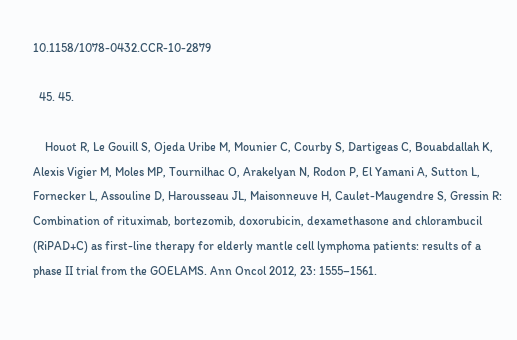10.1158/1078-0432.CCR-10-2879

  45. 45.

    Houot R, Le Gouill S, Ojeda Uribe M, Mounier C, Courby S, Dartigeas C, Bouabdallah K, Alexis Vigier M, Moles MP, Tournilhac O, Arakelyan N, Rodon P, El Yamani A, Sutton L, Fornecker L, Assouline D, Harousseau JL, Maisonneuve H, Caulet-Maugendre S, Gressin R: Combination of rituximab, bortezomib, doxorubicin, dexamethasone and chlorambucil (RiPAD+C) as first-line therapy for elderly mantle cell lymphoma patients: results of a phase II trial from the GOELAMS. Ann Oncol 2012, 23: 1555–1561.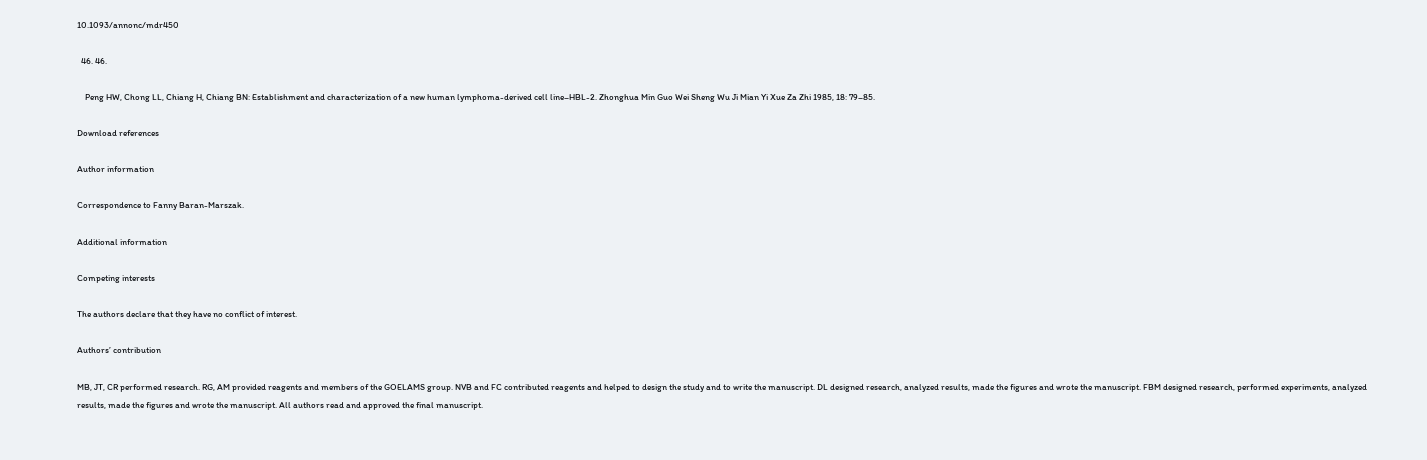10.1093/annonc/mdr450

  46. 46.

    Peng HW, Chong LL, Chiang H, Chiang BN: Establishment and characterization of a new human lymphoma-derived cell line–HBL-2. Zhonghua Min Guo Wei Sheng Wu Ji Mian Yi Xue Za Zhi 1985, 18: 79–85.

Download references

Author information

Correspondence to Fanny Baran-Marszak.

Additional information

Competing interests

The authors declare that they have no conflict of interest.

Authors’ contribution

MB, JT, CR performed research. RG, AM provided reagents and members of the GOELAMS group. NVB and FC contributed reagents and helped to design the study and to write the manuscript. DL designed research, analyzed results, made the figures and wrote the manuscript. FBM designed research, performed experiments, analyzed results, made the figures and wrote the manuscript. All authors read and approved the final manuscript.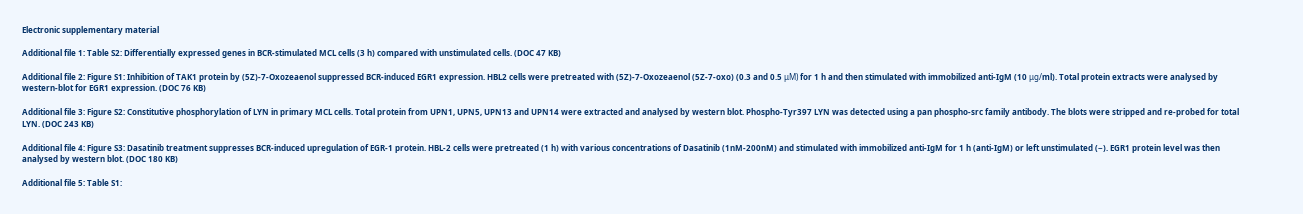Electronic supplementary material

Additional file 1: Table S2: Differentially expressed genes in BCR-stimulated MCL cells (3 h) compared with unstimulated cells. (DOC 47 KB)

Additional file 2: Figure S1: Inhibition of TAK1 protein by (5Z)-7-Oxozeaenol suppressed BCR-induced EGR1 expression. HBL2 cells were pretreated with (5Z)-7-Oxozeaenol (5Z-7-oxo) (0.3 and 0.5 μM) for 1 h and then stimulated with immobilized anti-IgM (10 μg/ml). Total protein extracts were analysed by western-blot for EGR1 expression. (DOC 76 KB)

Additional file 3: Figure S2: Constitutive phosphorylation of LYN in primary MCL cells. Total protein from UPN1, UPN5, UPN13 and UPN14 were extracted and analysed by western blot. Phospho-Tyr397 LYN was detected using a pan phospho-src family antibody. The blots were stripped and re-probed for total LYN. (DOC 243 KB)

Additional file 4: Figure S3: Dasatinib treatment suppresses BCR-induced upregulation of EGR-1 protein. HBL-2 cells were pretreated (1 h) with various concentrations of Dasatinib (1nM-200nM) and stimulated with immobilized anti-IgM for 1 h (anti-IgM) or left unstimulated (−). EGR1 protein level was then analysed by western blot. (DOC 180 KB)

Additional file 5: Table S1: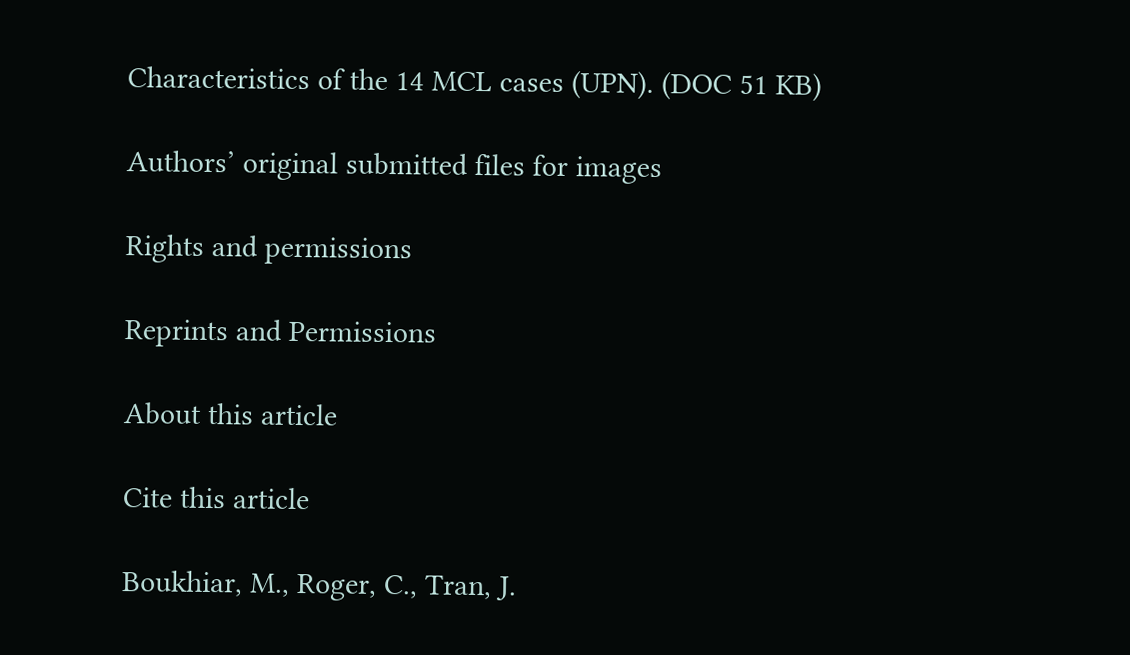Characteristics of the 14 MCL cases (UPN). (DOC 51 KB)

Authors’ original submitted files for images

Rights and permissions

Reprints and Permissions

About this article

Cite this article

Boukhiar, M., Roger, C., Tran, J.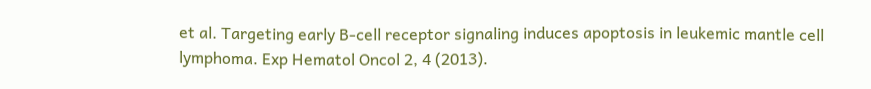et al. Targeting early B-cell receptor signaling induces apoptosis in leukemic mantle cell lymphoma. Exp Hematol Oncol 2, 4 (2013).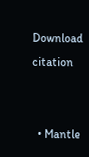Download citation


  • Mantle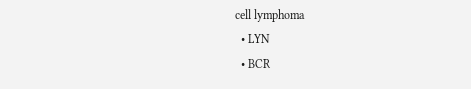cell lymphoma
  • LYN
  • BCR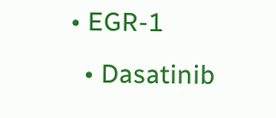• EGR-1
  • Dasatinib